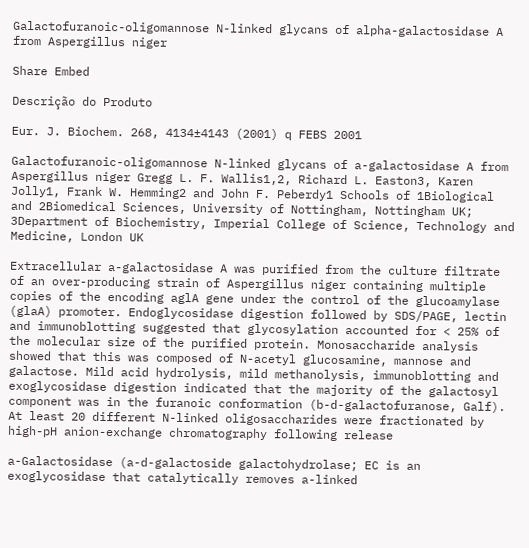Galactofuranoic-oligomannose N-linked glycans of alpha-galactosidase A from Aspergillus niger

Share Embed

Descrição do Produto

Eur. J. Biochem. 268, 4134±4143 (2001) q FEBS 2001

Galactofuranoic-oligomannose N-linked glycans of a-galactosidase A from Aspergillus niger Gregg L. F. Wallis1,2, Richard L. Easton3, Karen Jolly1, Frank W. Hemming2 and John F. Peberdy1 Schools of 1Biological and 2Biomedical Sciences, University of Nottingham, Nottingham UK; 3Department of Biochemistry, Imperial College of Science, Technology and Medicine, London UK

Extracellular a-galactosidase A was purified from the culture filtrate of an over-producing strain of Aspergillus niger containing multiple copies of the encoding aglA gene under the control of the glucoamylase (glaA) promoter. Endoglycosidase digestion followed by SDS/PAGE, lectin and immunoblotting suggested that glycosylation accounted for < 25% of the molecular size of the purified protein. Monosaccharide analysis showed that this was composed of N-acetyl glucosamine, mannose and galactose. Mild acid hydrolysis, mild methanolysis, immunoblotting and exoglycosidase digestion indicated that the majority of the galactosyl component was in the furanoic conformation (b-d-galactofuranose, Galf). At least 20 different N-linked oligosaccharides were fractionated by high-pH anion-exchange chromatography following release

a-Galactosidase (a-d-galactoside galactohydrolase; EC is an exoglycosidase that catalytically removes a-linked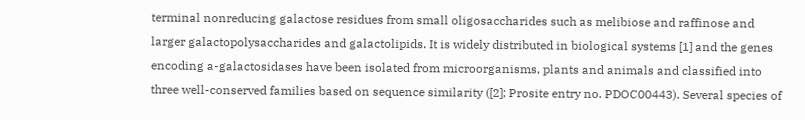terminal nonreducing galactose residues from small oligosaccharides such as melibiose and raffinose and larger galactopolysaccharides and galactolipids. It is widely distributed in biological systems [1] and the genes encoding a-galactosidases have been isolated from microorganisms, plants and animals and classified into three well-conserved families based on sequence similarity ([2]; Prosite entry no. PDOC00443). Several species of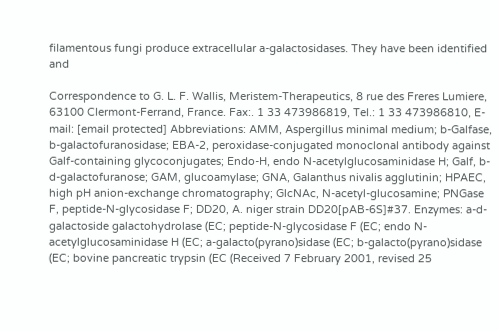filamentous fungi produce extracellular a-galactosidases. They have been identified and

Correspondence to G. L. F. Wallis, Meristem-Therapeutics, 8 rue des Freres Lumiere, 63100 Clermont-Ferrand, France. Fax:. 1 33 473986819, Tel.: 1 33 473986810, E-mail: [email protected] Abbreviations: AMM, Aspergillus minimal medium; b-Galfase, b-galactofuranosidase; EBA-2, peroxidase-conjugated monoclonal antibody against Galf-containing glycoconjugates; Endo-H, endo N-acetylglucosaminidase H; Galf, b-d-galactofuranose; GAM, glucoamylase; GNA, Galanthus nivalis agglutinin; HPAEC, high pH anion-exchange chromatography; GlcNAc, N-acetyl-glucosamine; PNGase F, peptide-N-glycosidase F; DD20, A. niger strain DD20[pAB-6S]#37. Enzymes: a-d-galactoside galactohydrolase (EC; peptide-N-glycosidase F (EC; endo N-acetylglucosaminidase H (EC; a-galacto(pyrano)sidase (EC; b-galacto(pyrano)sidase (EC; bovine pancreatic trypsin (EC (Received 7 February 2001, revised 25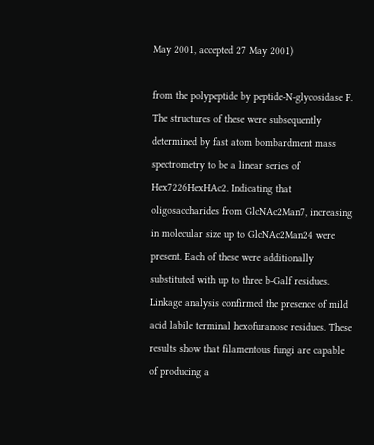May 2001, accepted 27 May 2001)

from the polypeptide by peptide-N-glycosidase F. The structures of these were subsequently determined by fast atom bombardment mass spectrometry to be a linear series of Hex7226HexHAc2. Indicating that oligosaccharides from GlcNAc2Man7, increasing in molecular size up to GlcNAc2Man24 were present. Each of these were additionally substituted with up to three b-Galf residues. Linkage analysis confirmed the presence of mild acid labile terminal hexofuranose residues. These results show that filamentous fungi are capable of producing a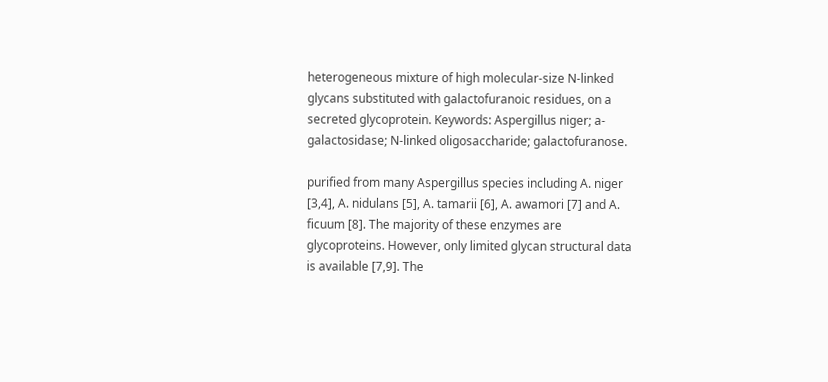heterogeneous mixture of high molecular-size N-linked glycans substituted with galactofuranoic residues, on a secreted glycoprotein. Keywords: Aspergillus niger; a-galactosidase; N-linked oligosaccharide; galactofuranose.

purified from many Aspergillus species including A. niger [3,4], A. nidulans [5], A. tamarii [6], A. awamori [7] and A. ficuum [8]. The majority of these enzymes are glycoproteins. However, only limited glycan structural data is available [7,9]. The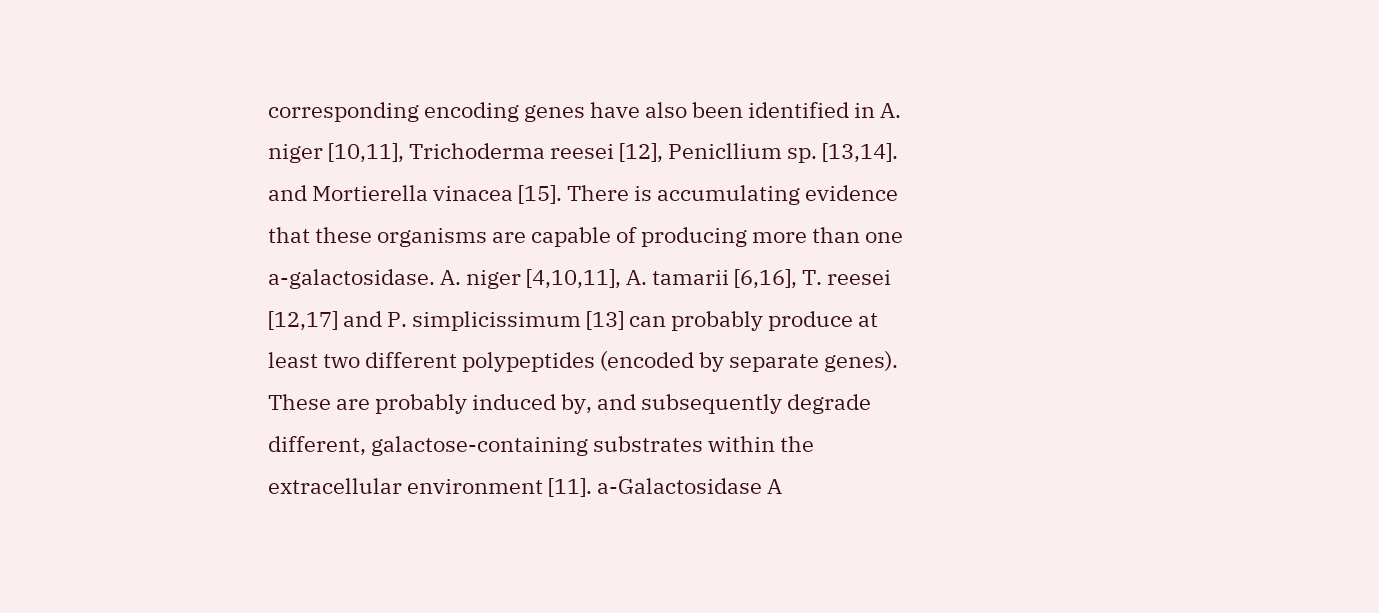corresponding encoding genes have also been identified in A. niger [10,11], Trichoderma reesei [12], Penicllium sp. [13,14]. and Mortierella vinacea [15]. There is accumulating evidence that these organisms are capable of producing more than one a-galactosidase. A. niger [4,10,11], A. tamarii [6,16], T. reesei [12,17] and P. simplicissimum [13] can probably produce at least two different polypeptides (encoded by separate genes). These are probably induced by, and subsequently degrade different, galactose-containing substrates within the extracellular environment [11]. a-Galactosidase A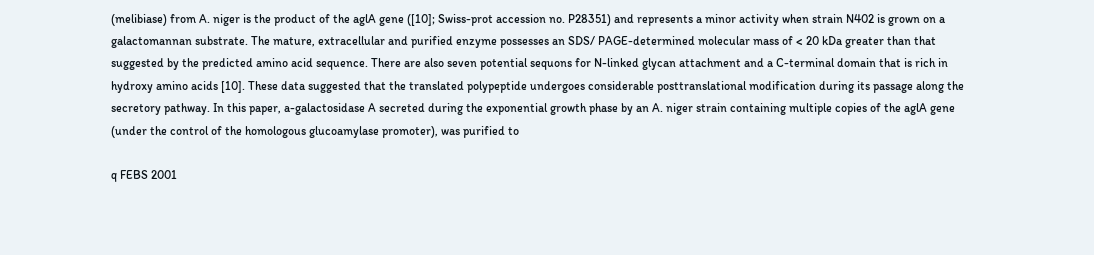(melibiase) from A. niger is the product of the aglA gene ([10]; Swiss-prot accession no. P28351) and represents a minor activity when strain N402 is grown on a galactomannan substrate. The mature, extracellular and purified enzyme possesses an SDS/ PAGE-determined molecular mass of < 20 kDa greater than that suggested by the predicted amino acid sequence. There are also seven potential sequons for N-linked glycan attachment and a C-terminal domain that is rich in hydroxy amino acids [10]. These data suggested that the translated polypeptide undergoes considerable posttranslational modification during its passage along the secretory pathway. In this paper, a-galactosidase A secreted during the exponential growth phase by an A. niger strain containing multiple copies of the aglA gene (under the control of the homologous glucoamylase promoter), was purified to

q FEBS 2001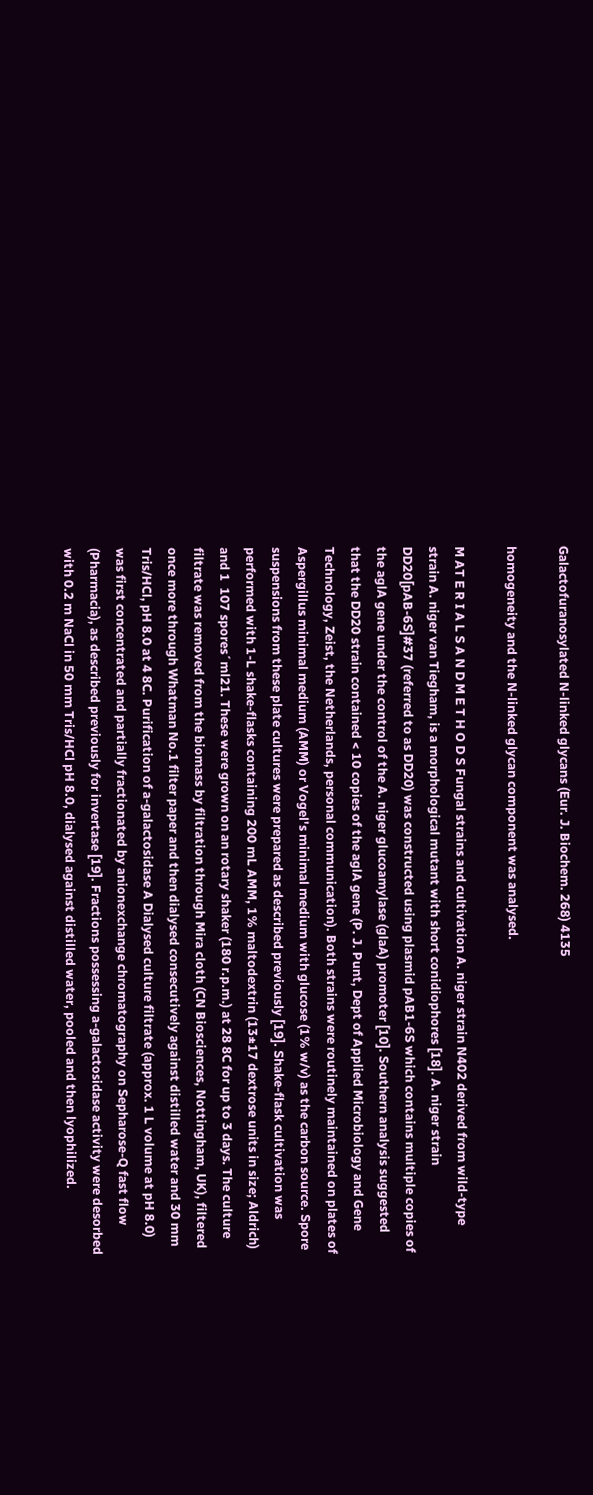Galactofuranosylated N-linked glycans (Eur. J. Biochem. 268) 4135

homogeneity and the N-linked glycan component was analysed.

M AT E R I A L S A N D M E T H O D S Fungal strains and cultivation A. niger strain N402 derived from wild-type strain A. niger van Tiegham, is a morphological mutant with short conidiophores [18]. A. niger strain DD20[pAB-6S]#37 (referred to as DD20) was constructed using plasmid pAB1-6S which contains multiple copies of the aglA gene under the control of the A. niger glucoamylase (glaA) promoter [10]. Southern analysis suggested that the DD20 strain contained < 10 copies of the aglA gene (P. J. Punt, Dept of Applied Microbiology and Gene Technology, Zeist, the Netherlands, personal communication). Both strains were routinely maintained on plates of Aspergillus minimal medium (AMM) or Vogel's minimal medium with glucose (1% w/v) as the carbon source. Spore suspensions from these plate cultures were prepared as described previously [19]. Shake-flask cultivation was performed with 1-L shake-flasks containing 200 mL AMM, 1% maltodextrin (13±17 dextrose units in size; Aldrich) and 1  107 spores´ml21. These were grown on an rotary shaker (180 r.p.m.) at 28 8C for up to 3 days. The culture filtrate was removed from the biomass by filtration through Mira cloth (CN Biosciences, Nottingham, UK), filtered once more through Whatman No.1 filter paper and then dialysed consecutively against distilled water and 30 mm Tris/HCl, pH 8.0 at 4 8C. Purification of a-galactosidase A Dialysed culture filtrate (approx. 1 L volume at pH 8.0) was first concentrated and partially fractionated by anionexchange chromatography on Sepharose-Q fast flow (Pharmacia), as described previously for invertase [19]. Fractions possessing a-galactosidase activity were desorbed with 0.2 m NaCl in 50 mm Tris/HCl pH 8.0, dialysed against distilled water, pooled and then lyophilized.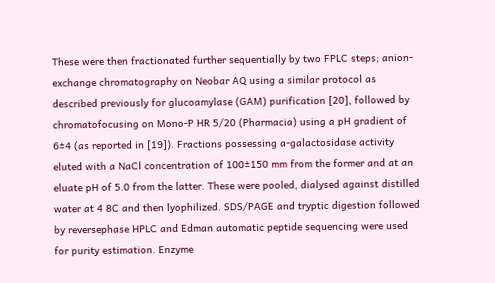These were then fractionated further sequentially by two FPLC steps; anion-exchange chromatography on Neobar AQ using a similar protocol as described previously for glucoamylase (GAM) purification [20], followed by chromatofocusing on Mono-P HR 5/20 (Pharmacia) using a pH gradient of 6±4 (as reported in [19]). Fractions possessing a-galactosidase activity eluted with a NaCl concentration of 100±150 mm from the former and at an eluate pH of 5.0 from the latter. These were pooled, dialysed against distilled water at 4 8C and then lyophilized. SDS/PAGE and tryptic digestion followed by reversephase HPLC and Edman automatic peptide sequencing were used for purity estimation. Enzyme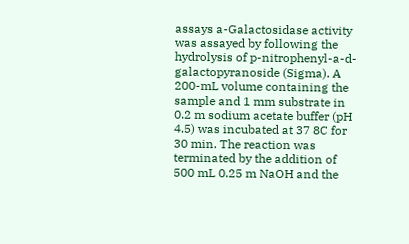assays a-Galactosidase activity was assayed by following the hydrolysis of p-nitrophenyl-a-d-galactopyranoside (Sigma). A 200-mL volume containing the sample and 1 mm substrate in 0.2 m sodium acetate buffer (pH 4.5) was incubated at 37 8C for 30 min. The reaction was terminated by the addition of 500 mL 0.25 m NaOH and the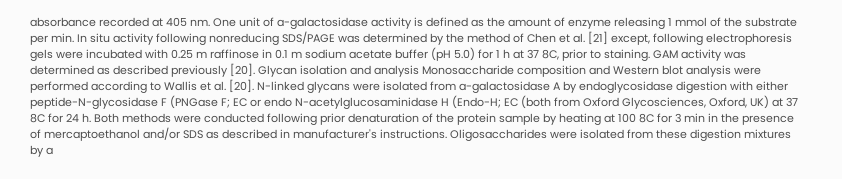absorbance recorded at 405 nm. One unit of a-galactosidase activity is defined as the amount of enzyme releasing 1 mmol of the substrate per min. In situ activity following nonreducing SDS/PAGE was determined by the method of Chen et al. [21] except, following electrophoresis gels were incubated with 0.25 m raffinose in 0.1 m sodium acetate buffer (pH 5.0) for 1 h at 37 8C, prior to staining. GAM activity was determined as described previously [20]. Glycan isolation and analysis Monosaccharide composition and Western blot analysis were performed according to Wallis et al. [20]. N-linked glycans were isolated from a-galactosidase A by endoglycosidase digestion with either peptide-N-glycosidase F (PNGase F; EC or endo N-acetylglucosaminidase H (Endo-H; EC (both from Oxford Glycosciences, Oxford, UK) at 37 8C for 24 h. Both methods were conducted following prior denaturation of the protein sample by heating at 100 8C for 3 min in the presence of mercaptoethanol and/or SDS as described in manufacturer's instructions. Oligosaccharides were isolated from these digestion mixtures by a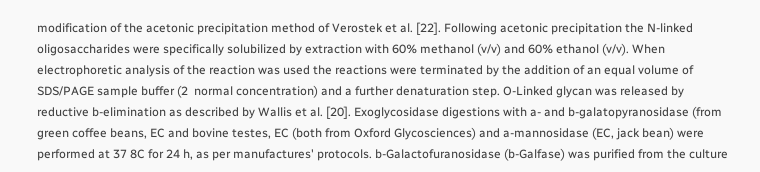modification of the acetonic precipitation method of Verostek et al. [22]. Following acetonic precipitation the N-linked oligosaccharides were specifically solubilized by extraction with 60% methanol (v/v) and 60% ethanol (v/v). When electrophoretic analysis of the reaction was used the reactions were terminated by the addition of an equal volume of SDS/PAGE sample buffer (2  normal concentration) and a further denaturation step. O-Linked glycan was released by reductive b-elimination as described by Wallis et al. [20]. Exoglycosidase digestions with a- and b-galatopyranosidase (from green coffee beans, EC and bovine testes, EC (both from Oxford Glycosciences) and a-mannosidase (EC, jack bean) were performed at 37 8C for 24 h, as per manufactures' protocols. b-Galactofuranosidase (b-Galfase) was purified from the culture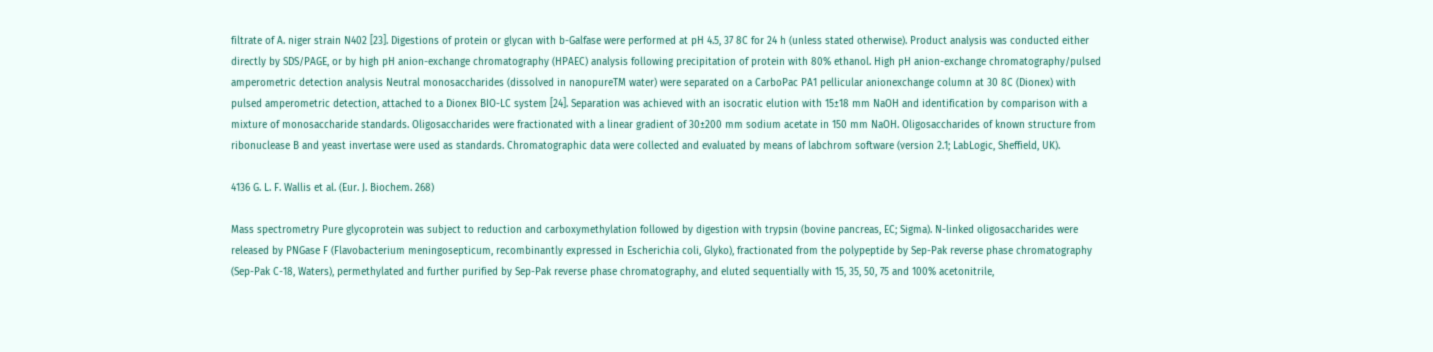filtrate of A. niger strain N402 [23]. Digestions of protein or glycan with b-Galfase were performed at pH 4.5, 37 8C for 24 h (unless stated otherwise). Product analysis was conducted either directly by SDS/PAGE, or by high pH anion-exchange chromatography (HPAEC) analysis following precipitation of protein with 80% ethanol. High pH anion-exchange chromatography/pulsed amperometric detection analysis Neutral monosaccharides (dissolved in nanopureTM water) were separated on a CarboPac PA1 pellicular anionexchange column at 30 8C (Dionex) with pulsed amperometric detection, attached to a Dionex BIO-LC system [24]. Separation was achieved with an isocratic elution with 15±18 mm NaOH and identification by comparison with a mixture of monosaccharide standards. Oligosaccharides were fractionated with a linear gradient of 30±200 mm sodium acetate in 150 mm NaOH. Oligosaccharides of known structure from ribonuclease B and yeast invertase were used as standards. Chromatographic data were collected and evaluated by means of labchrom software (version 2.1; LabLogic, Sheffield, UK).

4136 G. L. F. Wallis et al. (Eur. J. Biochem. 268)

Mass spectrometry Pure glycoprotein was subject to reduction and carboxymethylation followed by digestion with trypsin (bovine pancreas, EC; Sigma). N-linked oligosaccharides were released by PNGase F (Flavobacterium meningosepticum, recombinantly expressed in Escherichia coli, Glyko), fractionated from the polypeptide by Sep-Pak reverse phase chromatography (Sep-Pak C-18, Waters), permethylated and further purified by Sep-Pak reverse phase chromatography, and eluted sequentially with 15, 35, 50, 75 and 100% acetonitrile,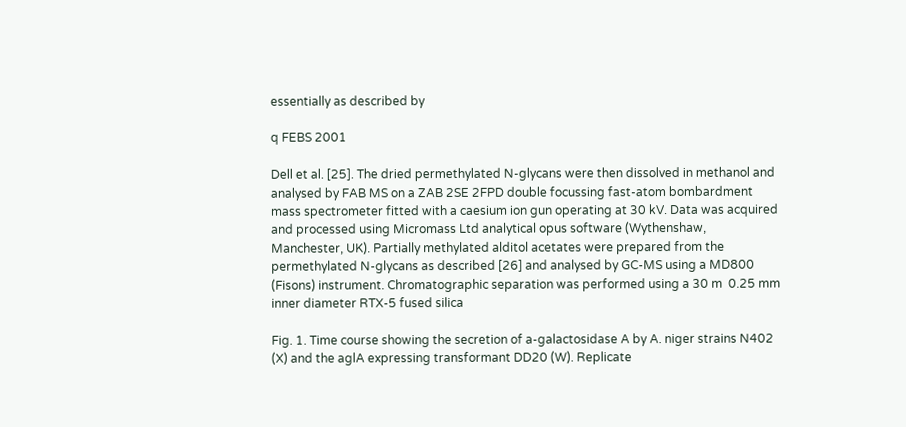essentially as described by

q FEBS 2001

Dell et al. [25]. The dried permethylated N-glycans were then dissolved in methanol and analysed by FAB MS on a ZAB 2SE 2FPD double focussing fast-atom bombardment mass spectrometer fitted with a caesium ion gun operating at 30 kV. Data was acquired and processed using Micromass Ltd analytical opus software (Wythenshaw, Manchester, UK). Partially methylated alditol acetates were prepared from the permethylated N-glycans as described [26] and analysed by GC-MS using a MD800 (Fisons) instrument. Chromatographic separation was performed using a 30 m  0.25 mm inner diameter RTX-5 fused silica

Fig. 1. Time course showing the secretion of a-galactosidase A by A. niger strains N402 (X) and the aglA expressing transformant DD20 (W). Replicate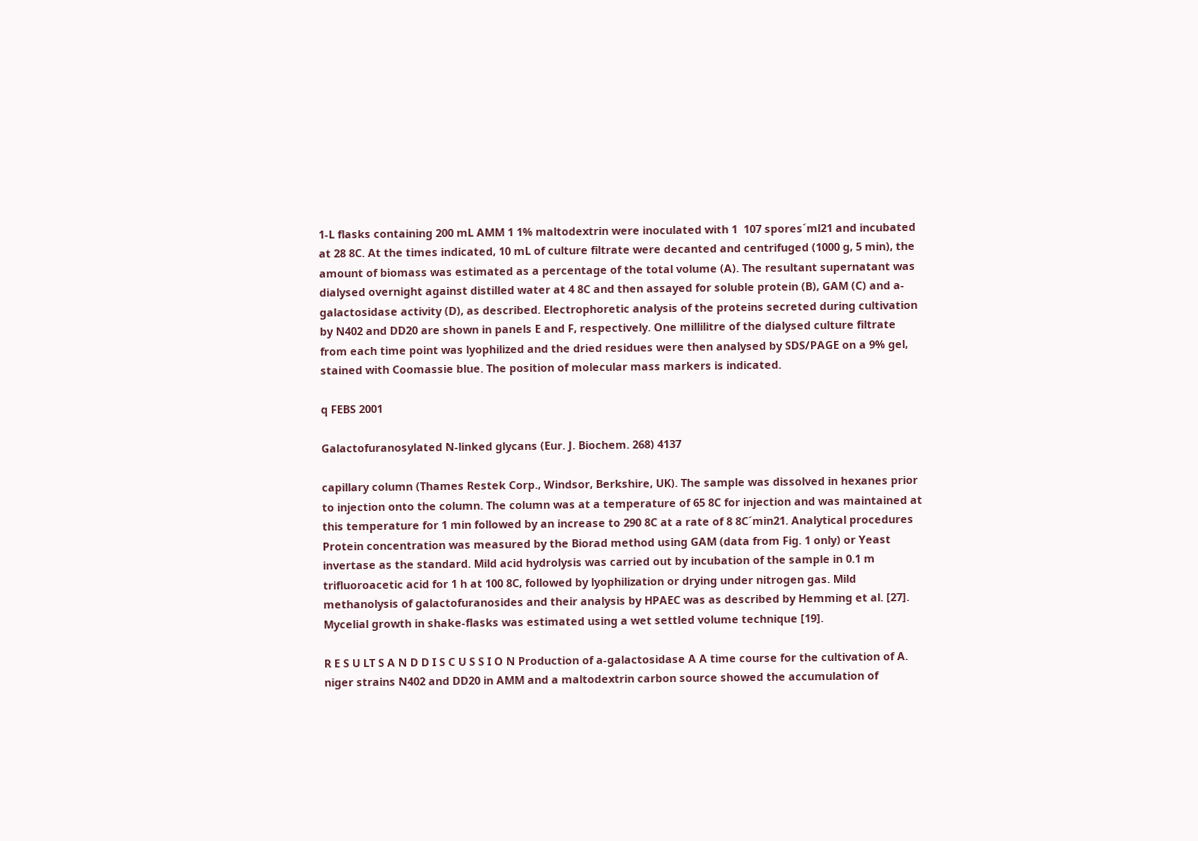1-L flasks containing 200 mL AMM 1 1% maltodextrin were inoculated with 1  107 spores´ml21 and incubated at 28 8C. At the times indicated, 10 mL of culture filtrate were decanted and centrifuged (1000 g, 5 min), the amount of biomass was estimated as a percentage of the total volume (A). The resultant supernatant was dialysed overnight against distilled water at 4 8C and then assayed for soluble protein (B), GAM (C) and a-galactosidase activity (D), as described. Electrophoretic analysis of the proteins secreted during cultivation by N402 and DD20 are shown in panels E and F, respectively. One millilitre of the dialysed culture filtrate from each time point was lyophilized and the dried residues were then analysed by SDS/PAGE on a 9% gel, stained with Coomassie blue. The position of molecular mass markers is indicated.

q FEBS 2001

Galactofuranosylated N-linked glycans (Eur. J. Biochem. 268) 4137

capillary column (Thames Restek Corp., Windsor, Berkshire, UK). The sample was dissolved in hexanes prior to injection onto the column. The column was at a temperature of 65 8C for injection and was maintained at this temperature for 1 min followed by an increase to 290 8C at a rate of 8 8C´min21. Analytical procedures Protein concentration was measured by the Biorad method using GAM (data from Fig. 1 only) or Yeast invertase as the standard. Mild acid hydrolysis was carried out by incubation of the sample in 0.1 m trifluoroacetic acid for 1 h at 100 8C, followed by lyophilization or drying under nitrogen gas. Mild methanolysis of galactofuranosides and their analysis by HPAEC was as described by Hemming et al. [27]. Mycelial growth in shake-flasks was estimated using a wet settled volume technique [19].

R E S U LT S A N D D I S C U S S I O N Production of a-galactosidase A A time course for the cultivation of A. niger strains N402 and DD20 in AMM and a maltodextrin carbon source showed the accumulation of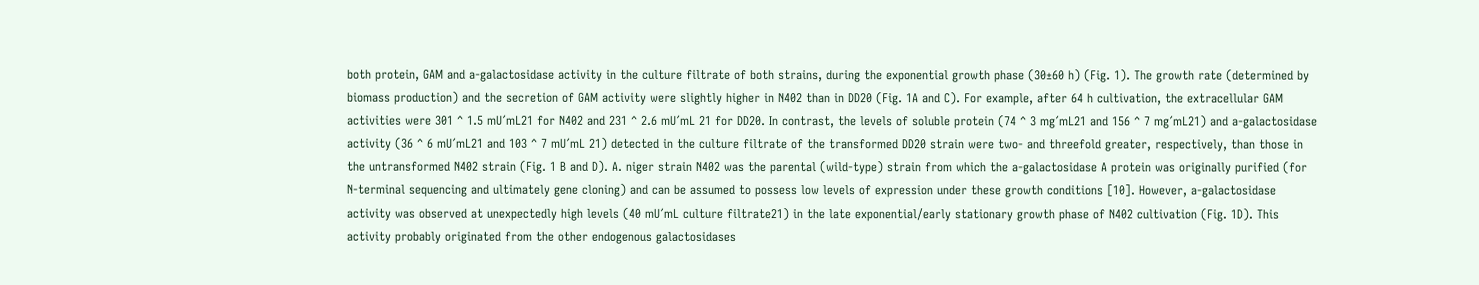both protein, GAM and a-galactosidase activity in the culture filtrate of both strains, during the exponential growth phase (30±60 h) (Fig. 1). The growth rate (determined by biomass production) and the secretion of GAM activity were slightly higher in N402 than in DD20 (Fig. 1A and C). For example, after 64 h cultivation, the extracellular GAM activities were 301 ^ 1.5 mU´mL21 for N402 and 231 ^ 2.6 mU´mL 21 for DD20. In contrast, the levels of soluble protein (74 ^ 3 mg´mL21 and 156 ^ 7 mg´mL21) and a-galactosidase activity (36 ^ 6 mU´mL21 and 103 ^ 7 mU´mL 21) detected in the culture filtrate of the transformed DD20 strain were two- and threefold greater, respectively, than those in the untransformed N402 strain (Fig. 1 B and D). A. niger strain N402 was the parental (wild-type) strain from which the a-galactosidase A protein was originally purified (for N-terminal sequencing and ultimately gene cloning) and can be assumed to possess low levels of expression under these growth conditions [10]. However, a-galactosidase activity was observed at unexpectedly high levels (40 mU´mL culture filtrate21) in the late exponential/early stationary growth phase of N402 cultivation (Fig. 1D). This activity probably originated from the other endogenous galactosidases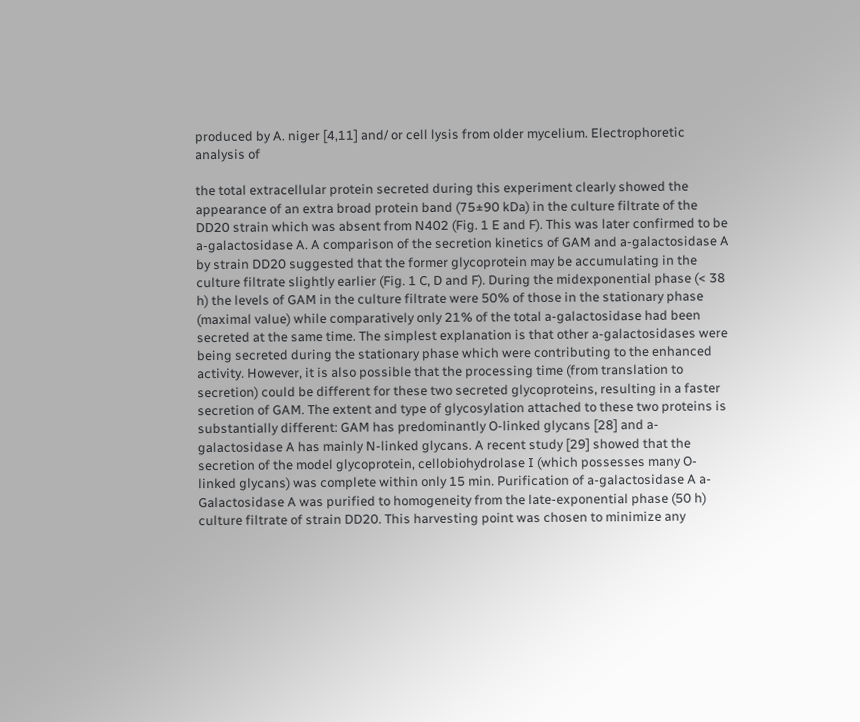produced by A. niger [4,11] and/ or cell lysis from older mycelium. Electrophoretic analysis of

the total extracellular protein secreted during this experiment clearly showed the appearance of an extra broad protein band (75±90 kDa) in the culture filtrate of the DD20 strain which was absent from N402 (Fig. 1 E and F). This was later confirmed to be a-galactosidase A. A comparison of the secretion kinetics of GAM and a-galactosidase A by strain DD20 suggested that the former glycoprotein may be accumulating in the culture filtrate slightly earlier (Fig. 1 C, D and F). During the midexponential phase (< 38 h) the levels of GAM in the culture filtrate were 50% of those in the stationary phase (maximal value) while comparatively only 21% of the total a-galactosidase had been secreted at the same time. The simplest explanation is that other a-galactosidases were being secreted during the stationary phase which were contributing to the enhanced activity. However, it is also possible that the processing time (from translation to secretion) could be different for these two secreted glycoproteins, resulting in a faster secretion of GAM. The extent and type of glycosylation attached to these two proteins is substantially different: GAM has predominantly O-linked glycans [28] and a-galactosidase A has mainly N-linked glycans. A recent study [29] showed that the secretion of the model glycoprotein, cellobiohydrolase I (which possesses many O-linked glycans) was complete within only 15 min. Purification of a-galactosidase A a-Galactosidase A was purified to homogeneity from the late-exponential phase (50 h) culture filtrate of strain DD20. This harvesting point was chosen to minimize any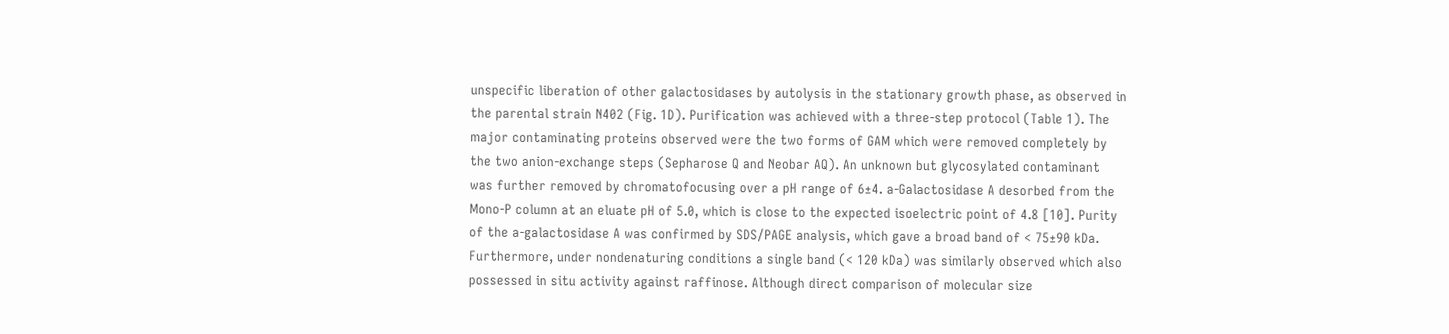unspecific liberation of other galactosidases by autolysis in the stationary growth phase, as observed in the parental strain N402 (Fig. 1D). Purification was achieved with a three-step protocol (Table 1). The major contaminating proteins observed were the two forms of GAM which were removed completely by the two anion-exchange steps (Sepharose Q and Neobar AQ). An unknown but glycosylated contaminant was further removed by chromatofocusing over a pH range of 6±4. a-Galactosidase A desorbed from the Mono-P column at an eluate pH of 5.0, which is close to the expected isoelectric point of 4.8 [10]. Purity of the a-galactosidase A was confirmed by SDS/PAGE analysis, which gave a broad band of < 75±90 kDa. Furthermore, under nondenaturing conditions a single band (< 120 kDa) was similarly observed which also possessed in situ activity against raffinose. Although direct comparison of molecular size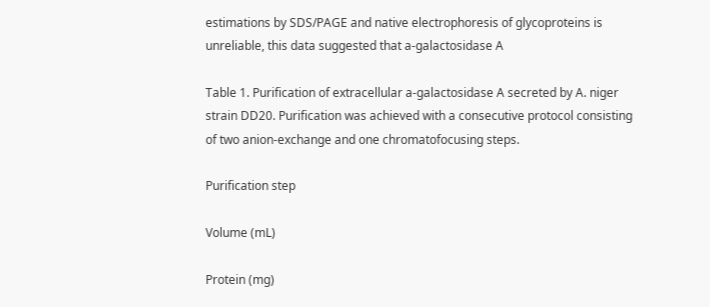estimations by SDS/PAGE and native electrophoresis of glycoproteins is unreliable, this data suggested that a-galactosidase A

Table 1. Purification of extracellular a-galactosidase A secreted by A. niger strain DD20. Purification was achieved with a consecutive protocol consisting of two anion-exchange and one chromatofocusing steps.

Purification step

Volume (mL)

Protein (mg)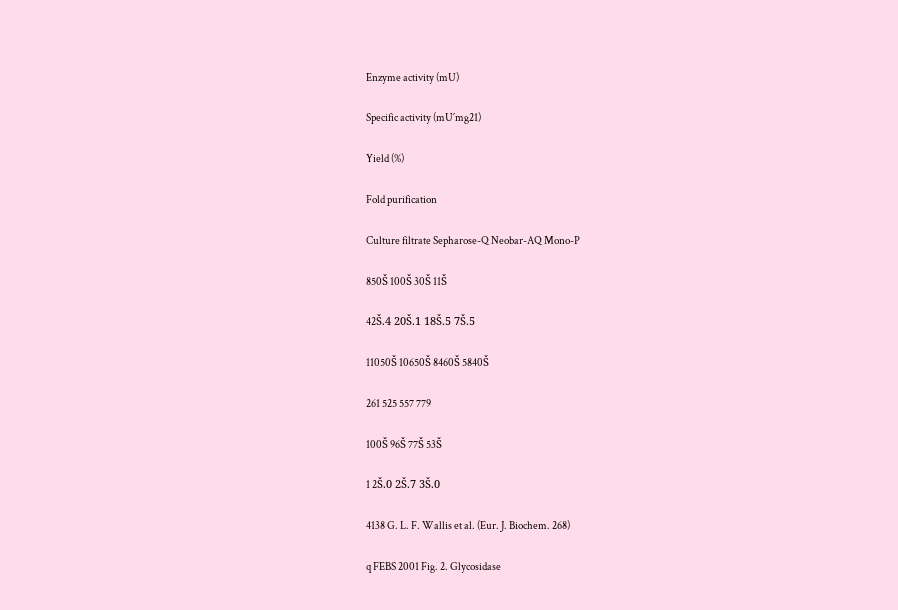Enzyme activity (mU)

Specific activity (mU´mg21)

Yield (%)

Fold purification

Culture filtrate Sepharose-Q Neobar-AQ Mono-P

850Š 100Š 30Š 11Š

42Š.4 20Š.1 18Š.5 7Š.5

11050Š 10650Š 8460Š 5840Š

261 525 557 779

100Š 96Š 77Š 53Š

1 2Š.0 2Š.7 3Š.0

4138 G. L. F. Wallis et al. (Eur. J. Biochem. 268)

q FEBS 2001 Fig. 2. Glycosidase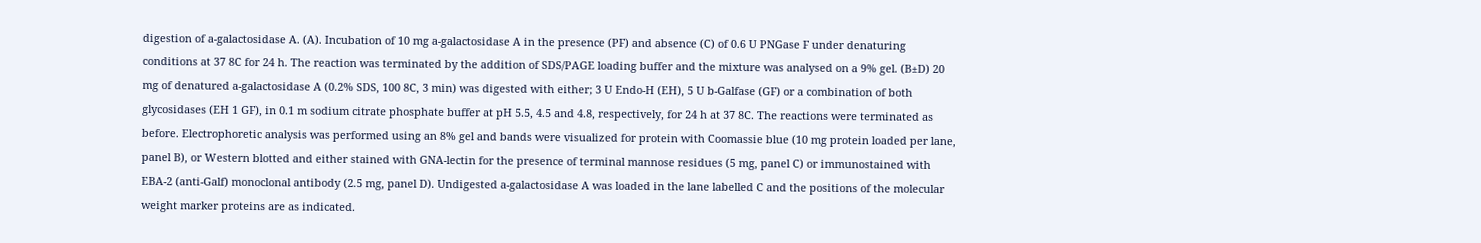digestion of a-galactosidase A. (A). Incubation of 10 mg a-galactosidase A in the presence (PF) and absence (C) of 0.6 U PNGase F under denaturing conditions at 37 8C for 24 h. The reaction was terminated by the addition of SDS/PAGE loading buffer and the mixture was analysed on a 9% gel. (B±D) 20 mg of denatured a-galactosidase A (0.2% SDS, 100 8C, 3 min) was digested with either; 3 U Endo-H (EH), 5 U b-Galfase (GF) or a combination of both glycosidases (EH 1 GF), in 0.1 m sodium citrate phosphate buffer at pH 5.5, 4.5 and 4.8, respectively, for 24 h at 37 8C. The reactions were terminated as before. Electrophoretic analysis was performed using an 8% gel and bands were visualized for protein with Coomassie blue (10 mg protein loaded per lane, panel B), or Western blotted and either stained with GNA-lectin for the presence of terminal mannose residues (5 mg, panel C) or immunostained with EBA-2 (anti-Galf) monoclonal antibody (2.5 mg, panel D). Undigested a-galactosidase A was loaded in the lane labelled C and the positions of the molecular weight marker proteins are as indicated.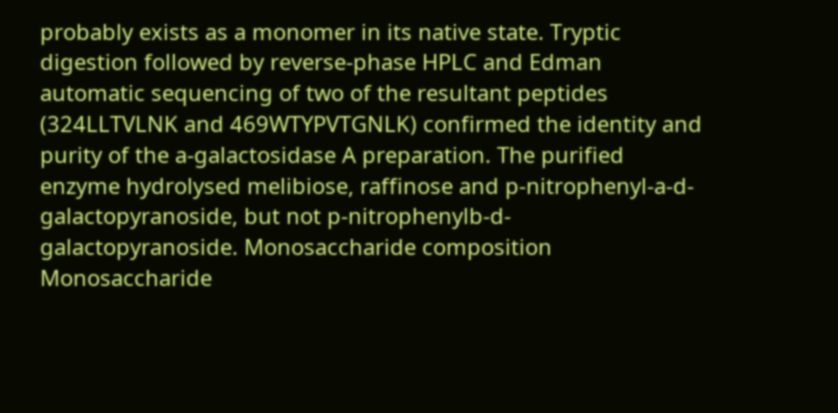probably exists as a monomer in its native state. Tryptic digestion followed by reverse-phase HPLC and Edman automatic sequencing of two of the resultant peptides (324LLTVLNK and 469WTYPVTGNLK) confirmed the identity and purity of the a-galactosidase A preparation. The purified enzyme hydrolysed melibiose, raffinose and p-nitrophenyl-a-d-galactopyranoside, but not p-nitrophenylb-d-galactopyranoside. Monosaccharide composition Monosaccharide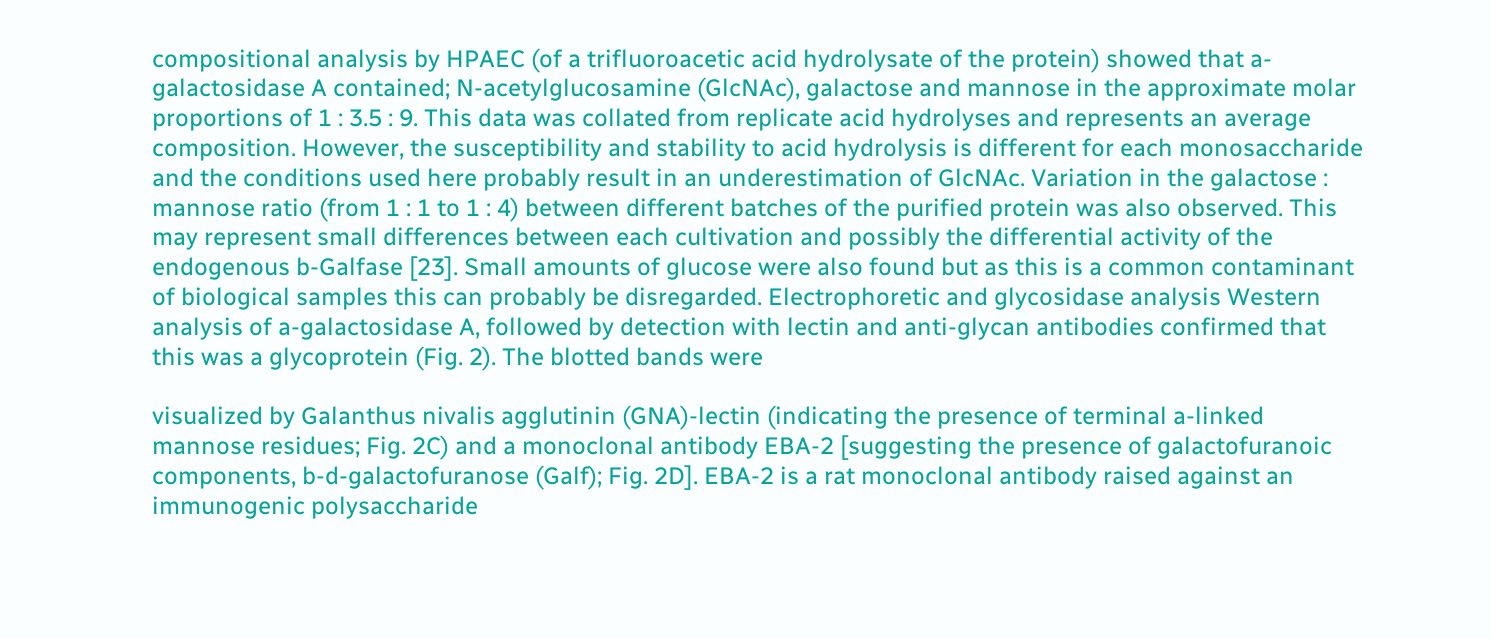compositional analysis by HPAEC (of a trifluoroacetic acid hydrolysate of the protein) showed that a-galactosidase A contained; N-acetylglucosamine (GlcNAc), galactose and mannose in the approximate molar proportions of 1 : 3.5 : 9. This data was collated from replicate acid hydrolyses and represents an average composition. However, the susceptibility and stability to acid hydrolysis is different for each monosaccharide and the conditions used here probably result in an underestimation of GlcNAc. Variation in the galactose : mannose ratio (from 1 : 1 to 1 : 4) between different batches of the purified protein was also observed. This may represent small differences between each cultivation and possibly the differential activity of the endogenous b-Galfase [23]. Small amounts of glucose were also found but as this is a common contaminant of biological samples this can probably be disregarded. Electrophoretic and glycosidase analysis Western analysis of a-galactosidase A, followed by detection with lectin and anti-glycan antibodies confirmed that this was a glycoprotein (Fig. 2). The blotted bands were

visualized by Galanthus nivalis agglutinin (GNA)-lectin (indicating the presence of terminal a-linked mannose residues; Fig. 2C) and a monoclonal antibody EBA-2 [suggesting the presence of galactofuranoic components, b-d-galactofuranose (Galf); Fig. 2D]. EBA-2 is a rat monoclonal antibody raised against an immunogenic polysaccharide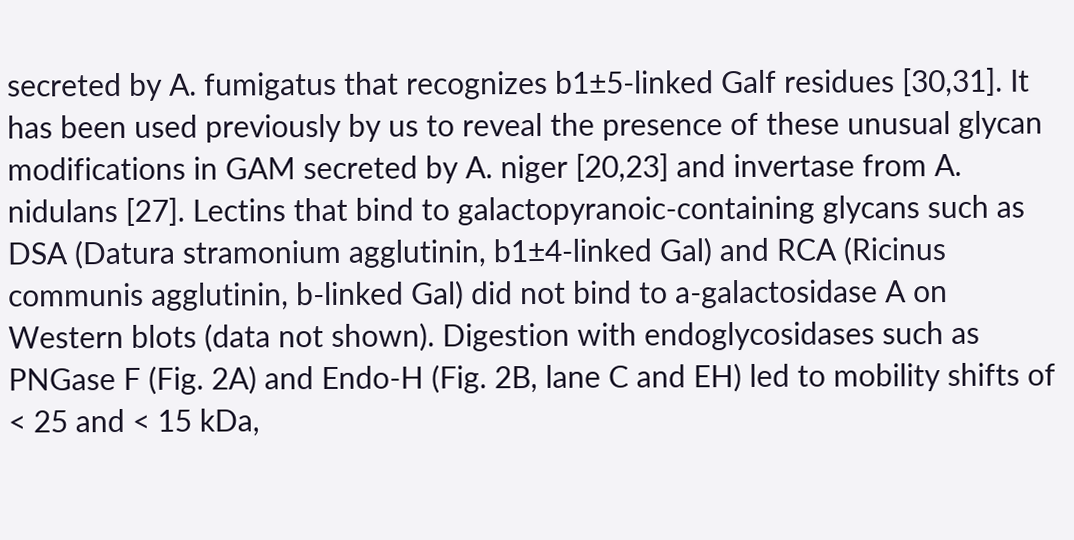secreted by A. fumigatus that recognizes b1±5-linked Galf residues [30,31]. It has been used previously by us to reveal the presence of these unusual glycan modifications in GAM secreted by A. niger [20,23] and invertase from A. nidulans [27]. Lectins that bind to galactopyranoic-containing glycans such as DSA (Datura stramonium agglutinin, b1±4-linked Gal) and RCA (Ricinus communis agglutinin, b-linked Gal) did not bind to a-galactosidase A on Western blots (data not shown). Digestion with endoglycosidases such as PNGase F (Fig. 2A) and Endo-H (Fig. 2B, lane C and EH) led to mobility shifts of < 25 and < 15 kDa,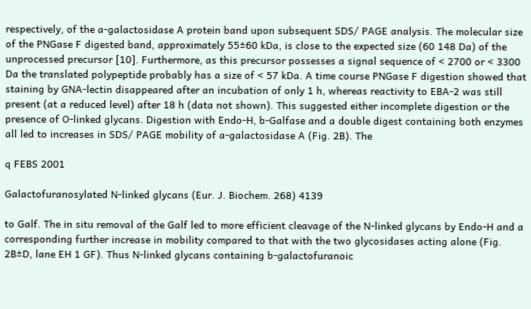respectively, of the a-galactosidase A protein band upon subsequent SDS/ PAGE analysis. The molecular size of the PNGase F digested band, approximately 55±60 kDa, is close to the expected size (60 148 Da) of the unprocessed precursor [10]. Furthermore, as this precursor possesses a signal sequence of < 2700 or < 3300 Da the translated polypeptide probably has a size of < 57 kDa. A time course PNGase F digestion showed that staining by GNA-lectin disappeared after an incubation of only 1 h, whereas reactivity to EBA-2 was still present (at a reduced level) after 18 h (data not shown). This suggested either incomplete digestion or the presence of O-linked glycans. Digestion with Endo-H, b-Galfase and a double digest containing both enzymes all led to increases in SDS/ PAGE mobility of a-galactosidase A (Fig. 2B). The

q FEBS 2001

Galactofuranosylated N-linked glycans (Eur. J. Biochem. 268) 4139

to Galf. The in situ removal of the Galf led to more efficient cleavage of the N-linked glycans by Endo-H and a corresponding further increase in mobility compared to that with the two glycosidases acting alone (Fig. 2B±D, lane EH 1 GF). Thus N-linked glycans containing b-galactofuranoic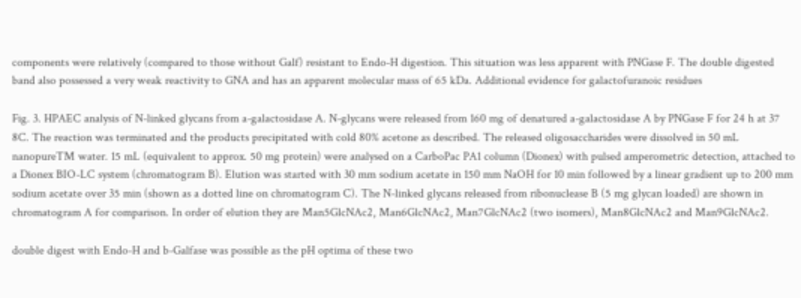components were relatively (compared to those without Galf) resistant to Endo-H digestion. This situation was less apparent with PNGase F. The double digested band also possessed a very weak reactivity to GNA and has an apparent molecular mass of 65 kDa. Additional evidence for galactofuranoic residues

Fig. 3. HPAEC analysis of N-linked glycans from a-galactosidase A. N-glycans were released from 160 mg of denatured a-galactosidase A by PNGase F for 24 h at 37 8C. The reaction was terminated and the products precipitated with cold 80% acetone as described. The released oligosaccharides were dissolved in 50 mL nanopureTM water. 15 mL (equivalent to approx. 50 mg protein) were analysed on a CarboPac PA1 column (Dionex) with pulsed amperometric detection, attached to a Dionex BIO-LC system (chromatogram B). Elution was started with 30 mm sodium acetate in 150 mm NaOH for 10 min followed by a linear gradient up to 200 mm sodium acetate over 35 min (shown as a dotted line on chromatogram C). The N-linked glycans released from ribonuclease B (5 mg glycan loaded) are shown in chromatogram A for comparison. In order of elution they are Man5GlcNAc2, Man6GlcNAc2, Man7GlcNAc2 (two isomers), Man8GlcNAc2 and Man9GlcNAc2.

double digest with Endo-H and b-Galfase was possible as the pH optima of these two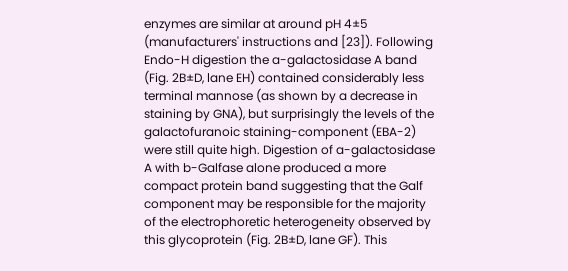enzymes are similar at around pH 4±5 (manufacturers' instructions and [23]). Following Endo-H digestion the a-galactosidase A band (Fig. 2B±D, lane EH) contained considerably less terminal mannose (as shown by a decrease in staining by GNA), but surprisingly the levels of the galactofuranoic staining-component (EBA-2) were still quite high. Digestion of a-galactosidase A with b-Galfase alone produced a more compact protein band suggesting that the Galf component may be responsible for the majority of the electrophoretic heterogeneity observed by this glycoprotein (Fig. 2B±D, lane GF). This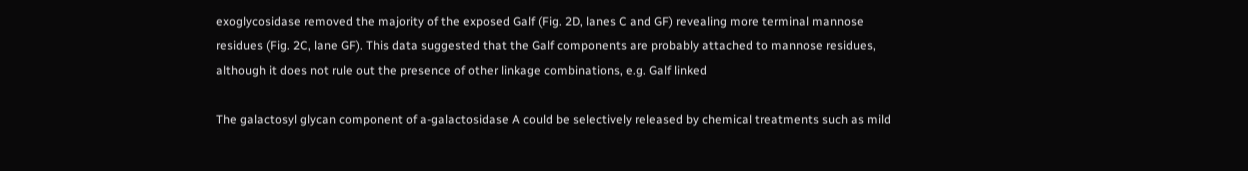exoglycosidase removed the majority of the exposed Galf (Fig. 2D, lanes C and GF) revealing more terminal mannose residues (Fig. 2C, lane GF). This data suggested that the Galf components are probably attached to mannose residues, although it does not rule out the presence of other linkage combinations, e.g. Galf linked

The galactosyl glycan component of a-galactosidase A could be selectively released by chemical treatments such as mild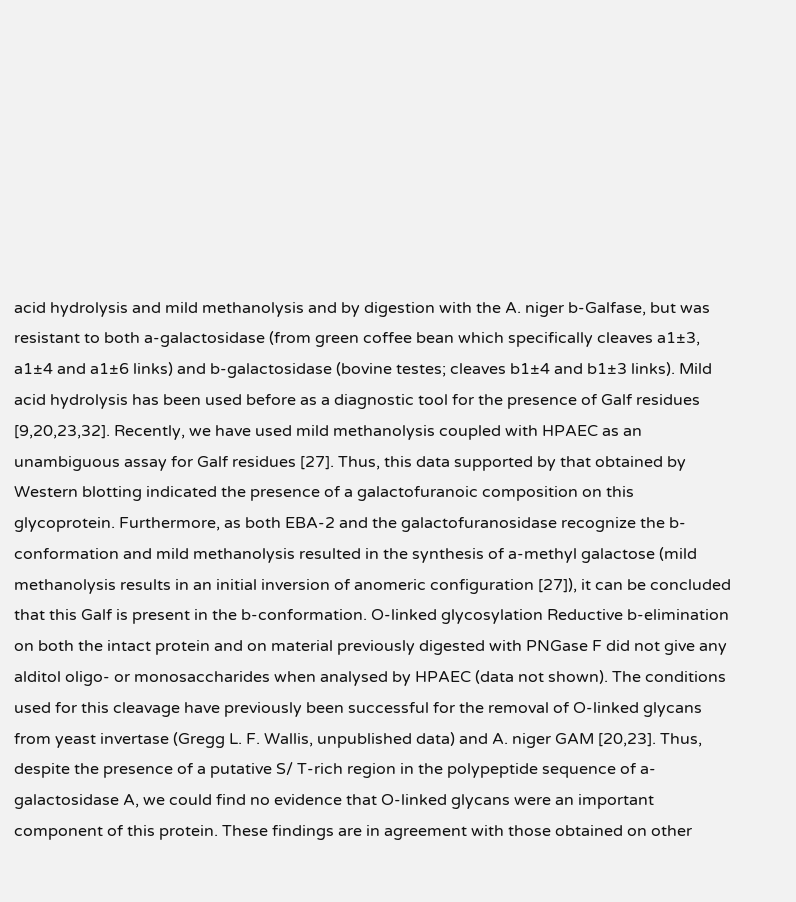acid hydrolysis and mild methanolysis and by digestion with the A. niger b-Galfase, but was resistant to both a-galactosidase (from green coffee bean which specifically cleaves a1±3, a1±4 and a1±6 links) and b-galactosidase (bovine testes; cleaves b1±4 and b1±3 links). Mild acid hydrolysis has been used before as a diagnostic tool for the presence of Galf residues [9,20,23,32]. Recently, we have used mild methanolysis coupled with HPAEC as an unambiguous assay for Galf residues [27]. Thus, this data supported by that obtained by Western blotting indicated the presence of a galactofuranoic composition on this glycoprotein. Furthermore, as both EBA-2 and the galactofuranosidase recognize the b-conformation and mild methanolysis resulted in the synthesis of a-methyl galactose (mild methanolysis results in an initial inversion of anomeric configuration [27]), it can be concluded that this Galf is present in the b-conformation. O-linked glycosylation Reductive b-elimination on both the intact protein and on material previously digested with PNGase F did not give any alditol oligo- or monosaccharides when analysed by HPAEC (data not shown). The conditions used for this cleavage have previously been successful for the removal of O-linked glycans from yeast invertase (Gregg L. F. Wallis, unpublished data) and A. niger GAM [20,23]. Thus, despite the presence of a putative S/ T-rich region in the polypeptide sequence of a-galactosidase A, we could find no evidence that O-linked glycans were an important component of this protein. These findings are in agreement with those obtained on other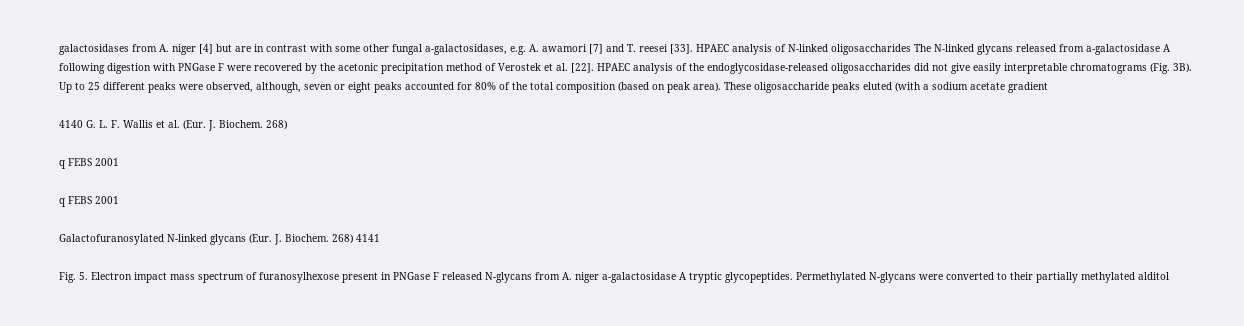galactosidases from A. niger [4] but are in contrast with some other fungal a-galactosidases, e.g. A. awamori [7] and T. reesei [33]. HPAEC analysis of N-linked oligosaccharides The N-linked glycans released from a-galactosidase A following digestion with PNGase F were recovered by the acetonic precipitation method of Verostek et al. [22]. HPAEC analysis of the endoglycosidase-released oligosaccharides did not give easily interpretable chromatograms (Fig. 3B). Up to 25 different peaks were observed, although, seven or eight peaks accounted for 80% of the total composition (based on peak area). These oligosaccharide peaks eluted (with a sodium acetate gradient

4140 G. L. F. Wallis et al. (Eur. J. Biochem. 268)

q FEBS 2001

q FEBS 2001

Galactofuranosylated N-linked glycans (Eur. J. Biochem. 268) 4141

Fig. 5. Electron impact mass spectrum of furanosylhexose present in PNGase F released N-glycans from A. niger a-galactosidase A tryptic glycopeptides. Permethylated N-glycans were converted to their partially methylated alditol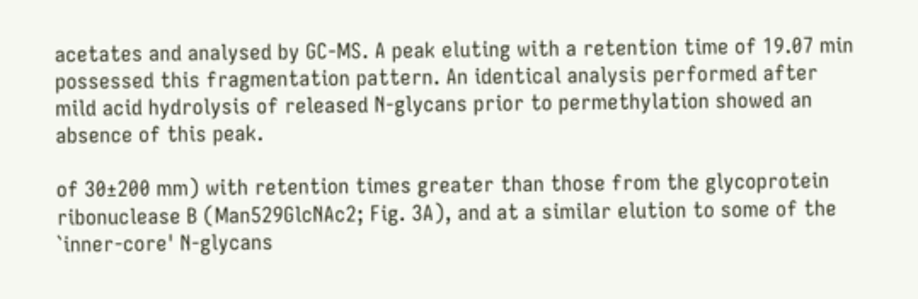acetates and analysed by GC-MS. A peak eluting with a retention time of 19.07 min possessed this fragmentation pattern. An identical analysis performed after mild acid hydrolysis of released N-glycans prior to permethylation showed an absence of this peak.

of 30±200 mm) with retention times greater than those from the glycoprotein ribonuclease B (Man529GlcNAc2; Fig. 3A), and at a similar elution to some of the `inner-core' N-glycans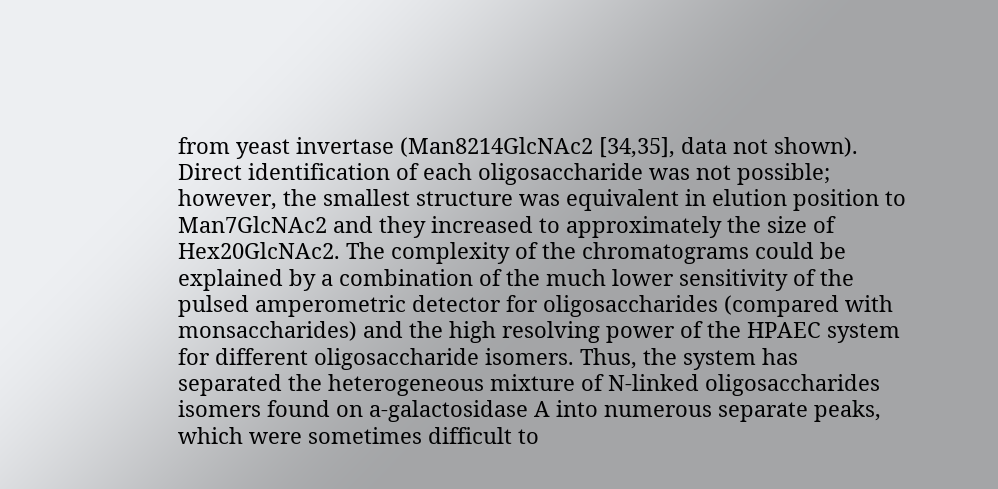from yeast invertase (Man8214GlcNAc2 [34,35], data not shown). Direct identification of each oligosaccharide was not possible; however, the smallest structure was equivalent in elution position to Man7GlcNAc2 and they increased to approximately the size of Hex20GlcNAc2. The complexity of the chromatograms could be explained by a combination of the much lower sensitivity of the pulsed amperometric detector for oligosaccharides (compared with monsaccharides) and the high resolving power of the HPAEC system for different oligosaccharide isomers. Thus, the system has separated the heterogeneous mixture of N-linked oligosaccharides isomers found on a-galactosidase A into numerous separate peaks, which were sometimes difficult to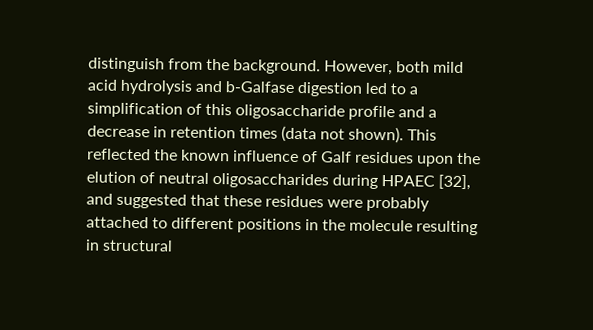distinguish from the background. However, both mild acid hydrolysis and b-Galfase digestion led to a simplification of this oligosaccharide profile and a decrease in retention times (data not shown). This reflected the known influence of Galf residues upon the elution of neutral oligosaccharides during HPAEC [32], and suggested that these residues were probably attached to different positions in the molecule resulting in structural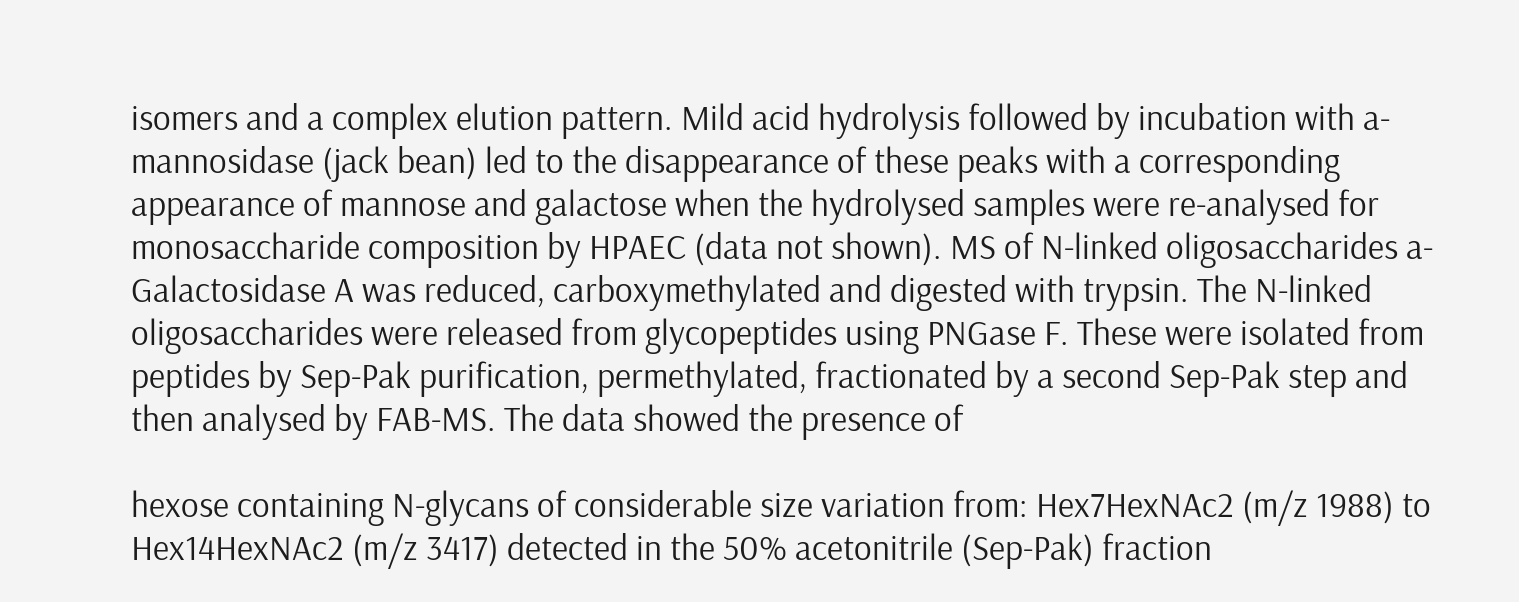isomers and a complex elution pattern. Mild acid hydrolysis followed by incubation with a-mannosidase (jack bean) led to the disappearance of these peaks with a corresponding appearance of mannose and galactose when the hydrolysed samples were re-analysed for monosaccharide composition by HPAEC (data not shown). MS of N-linked oligosaccharides a-Galactosidase A was reduced, carboxymethylated and digested with trypsin. The N-linked oligosaccharides were released from glycopeptides using PNGase F. These were isolated from peptides by Sep-Pak purification, permethylated, fractionated by a second Sep-Pak step and then analysed by FAB-MS. The data showed the presence of

hexose containing N-glycans of considerable size variation from: Hex7HexNAc2 (m/z 1988) to Hex14HexNAc2 (m/z 3417) detected in the 50% acetonitrile (Sep-Pak) fraction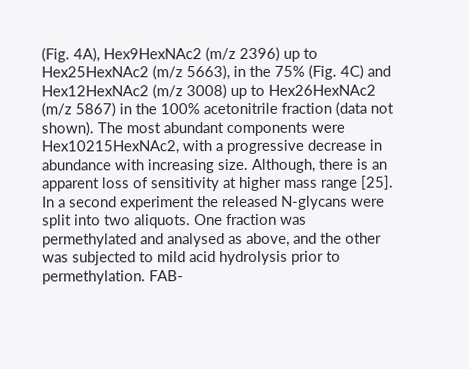(Fig. 4A), Hex9HexNAc2 (m/z 2396) up to Hex25HexNAc2 (m/z 5663), in the 75% (Fig. 4C) and Hex12HexNAc2 (m/z 3008) up to Hex26HexNAc2 (m/z 5867) in the 100% acetonitrile fraction (data not shown). The most abundant components were Hex10215HexNAc2, with a progressive decrease in abundance with increasing size. Although, there is an apparent loss of sensitivity at higher mass range [25]. In a second experiment the released N-glycans were split into two aliquots. One fraction was permethylated and analysed as above, and the other was subjected to mild acid hydrolysis prior to permethylation. FAB-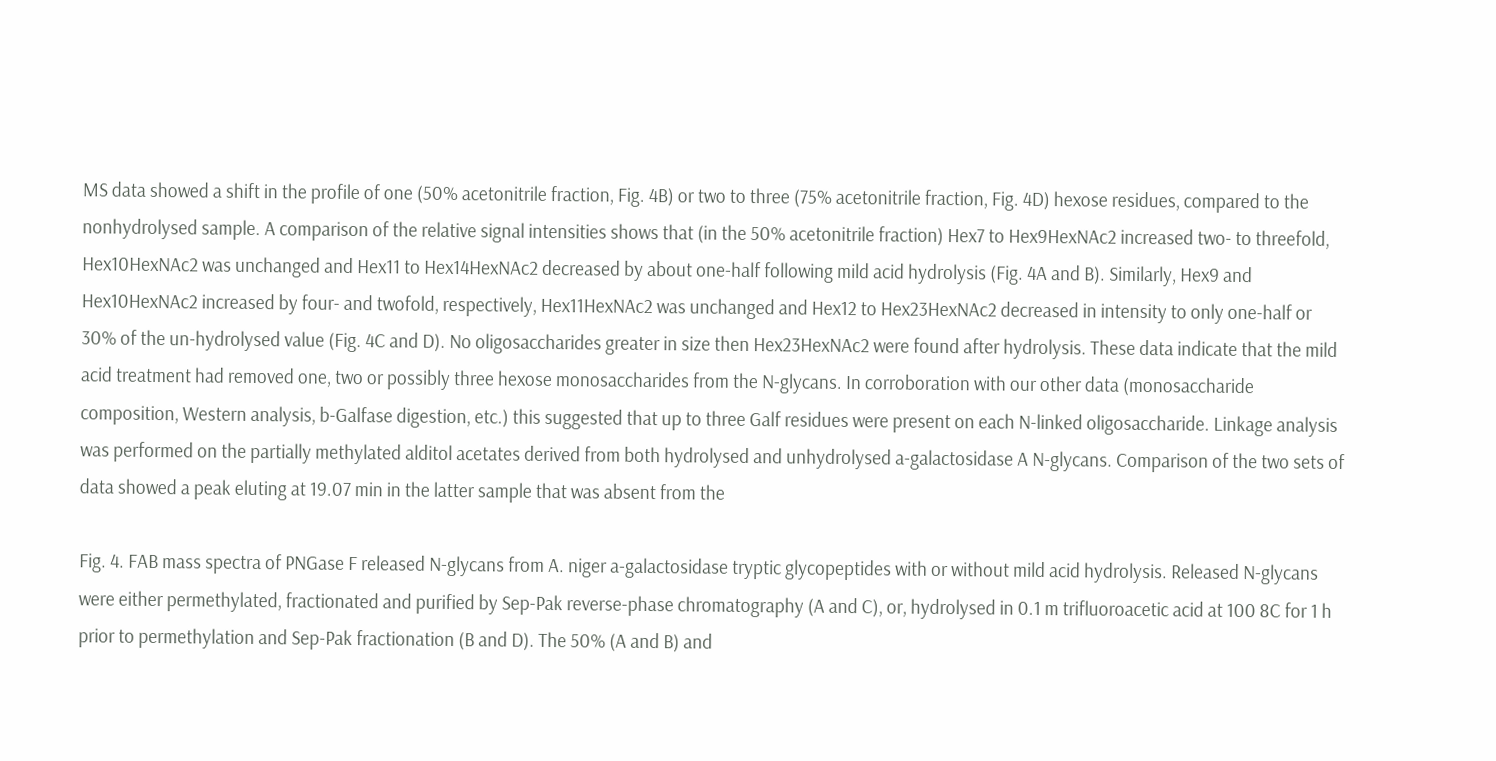MS data showed a shift in the profile of one (50% acetonitrile fraction, Fig. 4B) or two to three (75% acetonitrile fraction, Fig. 4D) hexose residues, compared to the nonhydrolysed sample. A comparison of the relative signal intensities shows that (in the 50% acetonitrile fraction) Hex7 to Hex9HexNAc2 increased two- to threefold, Hex10HexNAc2 was unchanged and Hex11 to Hex14HexNAc2 decreased by about one-half following mild acid hydrolysis (Fig. 4A and B). Similarly, Hex9 and Hex10HexNAc2 increased by four- and twofold, respectively, Hex11HexNAc2 was unchanged and Hex12 to Hex23HexNAc2 decreased in intensity to only one-half or 30% of the un-hydrolysed value (Fig. 4C and D). No oligosaccharides greater in size then Hex23HexNAc2 were found after hydrolysis. These data indicate that the mild acid treatment had removed one, two or possibly three hexose monosaccharides from the N-glycans. In corroboration with our other data (monosaccharide composition, Western analysis, b-Galfase digestion, etc.) this suggested that up to three Galf residues were present on each N-linked oligosaccharide. Linkage analysis was performed on the partially methylated alditol acetates derived from both hydrolysed and unhydrolysed a-galactosidase A N-glycans. Comparison of the two sets of data showed a peak eluting at 19.07 min in the latter sample that was absent from the

Fig. 4. FAB mass spectra of PNGase F released N-glycans from A. niger a-galactosidase tryptic glycopeptides with or without mild acid hydrolysis. Released N-glycans were either permethylated, fractionated and purified by Sep-Pak reverse-phase chromatography (A and C), or, hydrolysed in 0.1 m trifluoroacetic acid at 100 8C for 1 h prior to permethylation and Sep-Pak fractionation (B and D). The 50% (A and B) and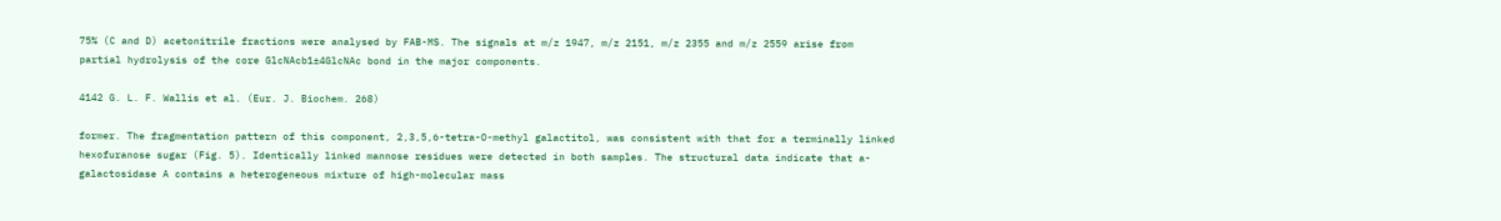75% (C and D) acetonitrile fractions were analysed by FAB-MS. The signals at m/z 1947, m/z 2151, m/z 2355 and m/z 2559 arise from partial hydrolysis of the core GlcNAcb1±4GlcNAc bond in the major components.

4142 G. L. F. Wallis et al. (Eur. J. Biochem. 268)

former. The fragmentation pattern of this component, 2,3,5,6-tetra-O-methyl galactitol, was consistent with that for a terminally linked hexofuranose sugar (Fig. 5). Identically linked mannose residues were detected in both samples. The structural data indicate that a-galactosidase A contains a heterogeneous mixture of high-molecular mass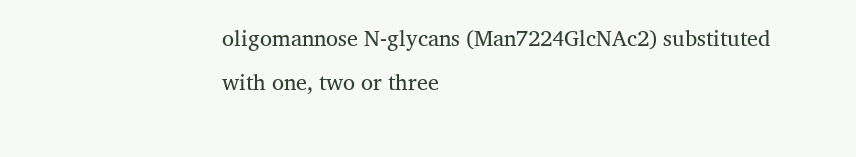oligomannose N-glycans (Man7224GlcNAc2) substituted with one, two or three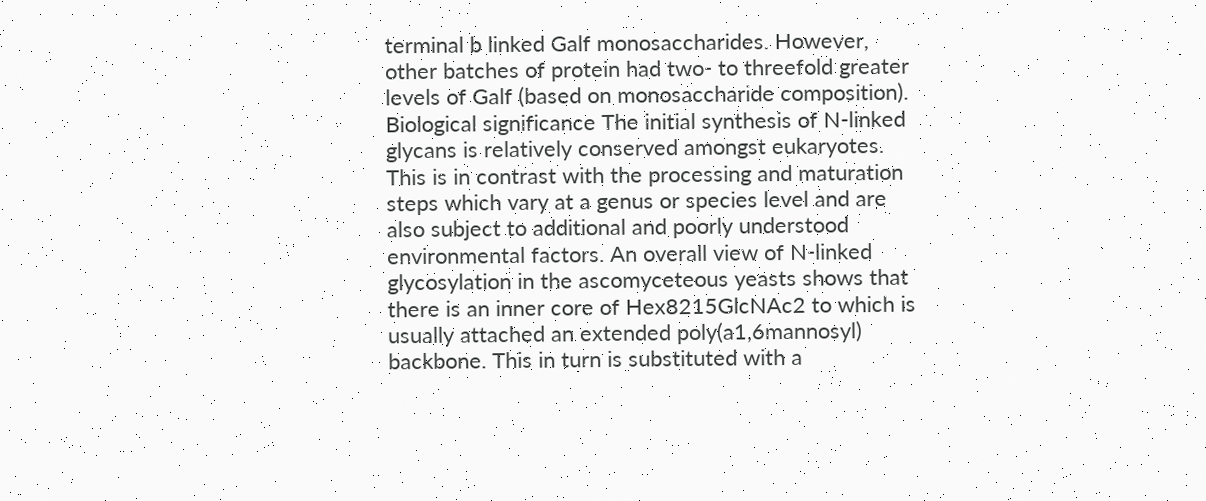terminal b linked Galf monosaccharides. However, other batches of protein had two- to threefold greater levels of Galf (based on monosaccharide composition). Biological significance The initial synthesis of N-linked glycans is relatively conserved amongst eukaryotes. This is in contrast with the processing and maturation steps which vary at a genus or species level and are also subject to additional and poorly understood environmental factors. An overall view of N-linked glycosylation in the ascomyceteous yeasts shows that there is an inner core of Hex8215GlcNAc2 to which is usually attached an extended poly(a1,6mannosyl) backbone. This in turn is substituted with a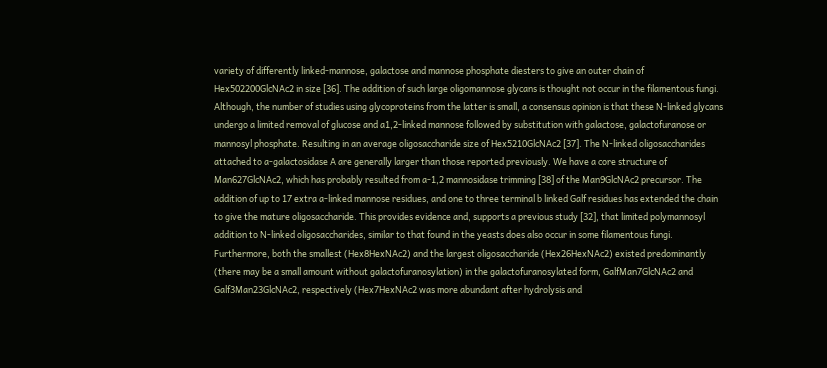variety of differently linked-mannose, galactose and mannose phosphate diesters to give an outer chain of Hex502200GlcNAc2 in size [36]. The addition of such large oligomannose glycans is thought not occur in the filamentous fungi. Although, the number of studies using glycoproteins from the latter is small, a consensus opinion is that these N-linked glycans undergo a limited removal of glucose and a1,2-linked mannose followed by substitution with galactose, galactofuranose or mannosyl phosphate. Resulting in an average oligosaccharide size of Hex5210GlcNAc2 [37]. The N-linked oligosaccharides attached to a-galactosidase A are generally larger than those reported previously. We have a core structure of Man627GlcNAc2, which has probably resulted from a-1,2 mannosidase trimming [38] of the Man9GlcNAc2 precursor. The addition of up to 17 extra a-linked mannose residues, and one to three terminal b linked Galf residues has extended the chain to give the mature oligosaccharide. This provides evidence and, supports a previous study [32], that limited polymannosyl addition to N-linked oligosaccharides, similar to that found in the yeasts does also occur in some filamentous fungi. Furthermore, both the smallest (Hex8HexNAc2) and the largest oligosaccharide (Hex26HexNAc2) existed predominantly (there may be a small amount without galactofuranosylation) in the galactofuranosylated form, GalfMan7GlcNAc2 and Galf3Man23GlcNAc2, respectively (Hex7HexNAc2 was more abundant after hydrolysis and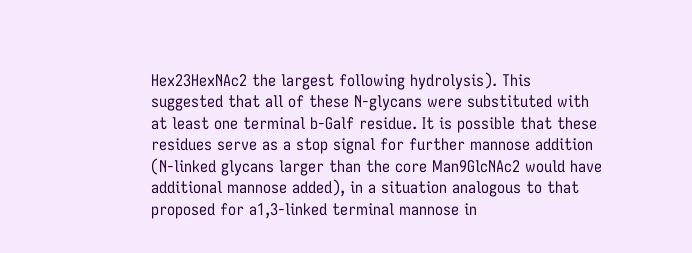Hex23HexNAc2 the largest following hydrolysis). This suggested that all of these N-glycans were substituted with at least one terminal b-Galf residue. It is possible that these residues serve as a stop signal for further mannose addition (N-linked glycans larger than the core Man9GlcNAc2 would have additional mannose added), in a situation analogous to that proposed for a1,3-linked terminal mannose in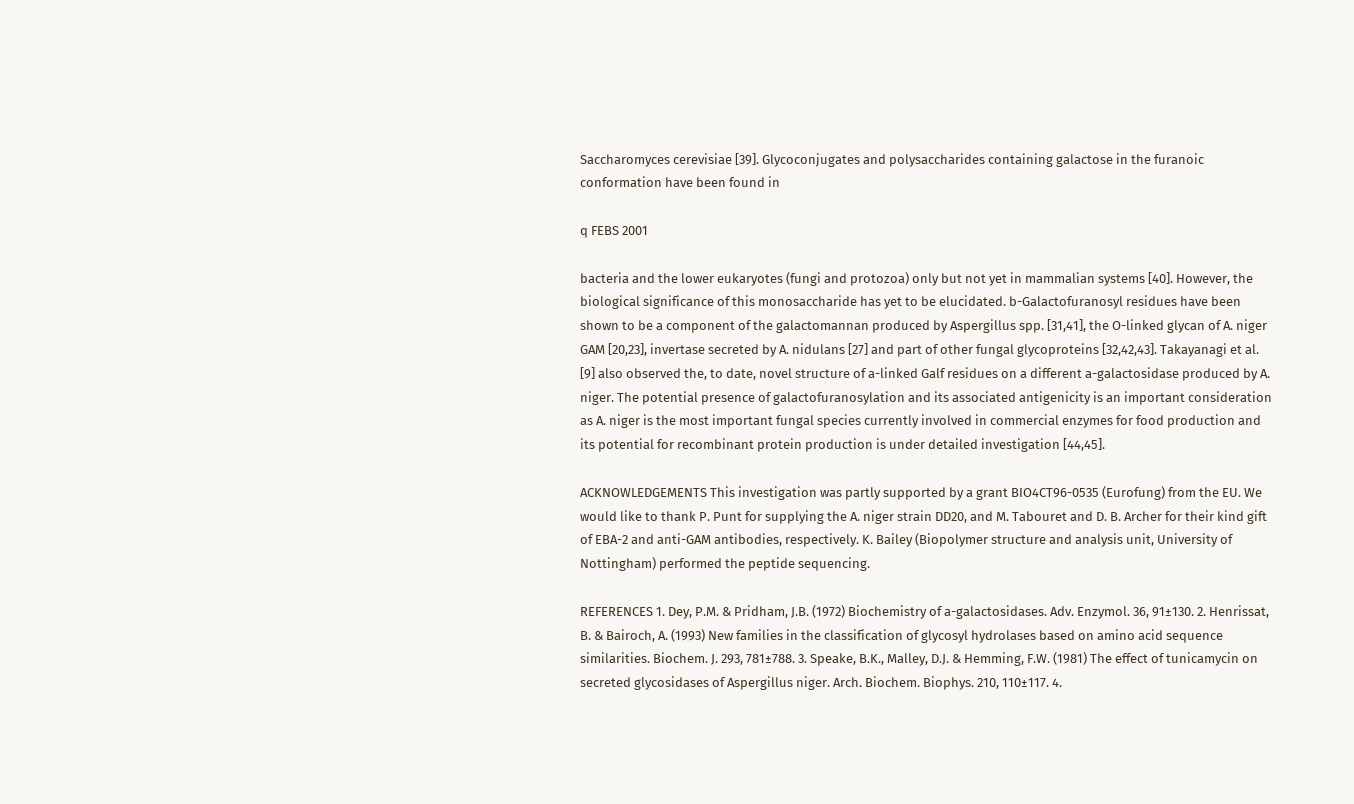Saccharomyces cerevisiae [39]. Glycoconjugates and polysaccharides containing galactose in the furanoic conformation have been found in

q FEBS 2001

bacteria and the lower eukaryotes (fungi and protozoa) only but not yet in mammalian systems [40]. However, the biological significance of this monosaccharide has yet to be elucidated. b-Galactofuranosyl residues have been shown to be a component of the galactomannan produced by Aspergillus spp. [31,41], the O-linked glycan of A. niger GAM [20,23], invertase secreted by A. nidulans [27] and part of other fungal glycoproteins [32,42,43]. Takayanagi et al. [9] also observed the, to date, novel structure of a-linked Galf residues on a different a-galactosidase produced by A. niger. The potential presence of galactofuranosylation and its associated antigenicity is an important consideration as A. niger is the most important fungal species currently involved in commercial enzymes for food production and its potential for recombinant protein production is under detailed investigation [44,45].

ACKNOWLEDGEMENTS This investigation was partly supported by a grant BIO4CT96-0535 (Eurofung) from the EU. We would like to thank P. Punt for supplying the A. niger strain DD20, and M. Tabouret and D. B. Archer for their kind gift of EBA-2 and anti-GAM antibodies, respectively. K. Bailey (Biopolymer structure and analysis unit, University of Nottingham) performed the peptide sequencing.

REFERENCES 1. Dey, P.M. & Pridham, J.B. (1972) Biochemistry of a-galactosidases. Adv. Enzymol. 36, 91±130. 2. Henrissat, B. & Bairoch, A. (1993) New families in the classification of glycosyl hydrolases based on amino acid sequence similarities. Biochem. J. 293, 781±788. 3. Speake, B.K., Malley, D.J. & Hemming, F.W. (1981) The effect of tunicamycin on secreted glycosidases of Aspergillus niger. Arch. Biochem. Biophys. 210, 110±117. 4.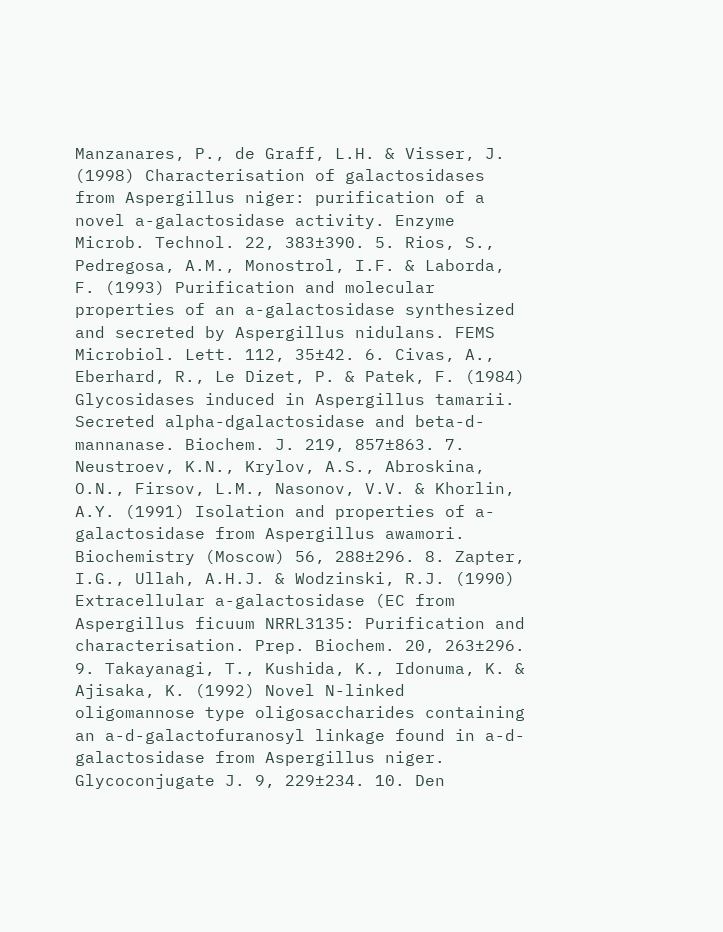Manzanares, P., de Graff, L.H. & Visser, J. (1998) Characterisation of galactosidases from Aspergillus niger: purification of a novel a-galactosidase activity. Enzyme Microb. Technol. 22, 383±390. 5. Rios, S., Pedregosa, A.M., Monostrol, I.F. & Laborda, F. (1993) Purification and molecular properties of an a-galactosidase synthesized and secreted by Aspergillus nidulans. FEMS Microbiol. Lett. 112, 35±42. 6. Civas, A., Eberhard, R., Le Dizet, P. & Patek, F. (1984) Glycosidases induced in Aspergillus tamarii. Secreted alpha-dgalactosidase and beta-d-mannanase. Biochem. J. 219, 857±863. 7. Neustroev, K.N., Krylov, A.S., Abroskina, O.N., Firsov, L.M., Nasonov, V.V. & Khorlin, A.Y. (1991) Isolation and properties of a-galactosidase from Aspergillus awamori. Biochemistry (Moscow) 56, 288±296. 8. Zapter, I.G., Ullah, A.H.J. & Wodzinski, R.J. (1990) Extracellular a-galactosidase (EC from Aspergillus ficuum NRRL3135: Purification and characterisation. Prep. Biochem. 20, 263±296. 9. Takayanagi, T., Kushida, K., Idonuma, K. & Ajisaka, K. (1992) Novel N-linked oligomannose type oligosaccharides containing an a-d-galactofuranosyl linkage found in a-d-galactosidase from Aspergillus niger. Glycoconjugate J. 9, 229±234. 10. Den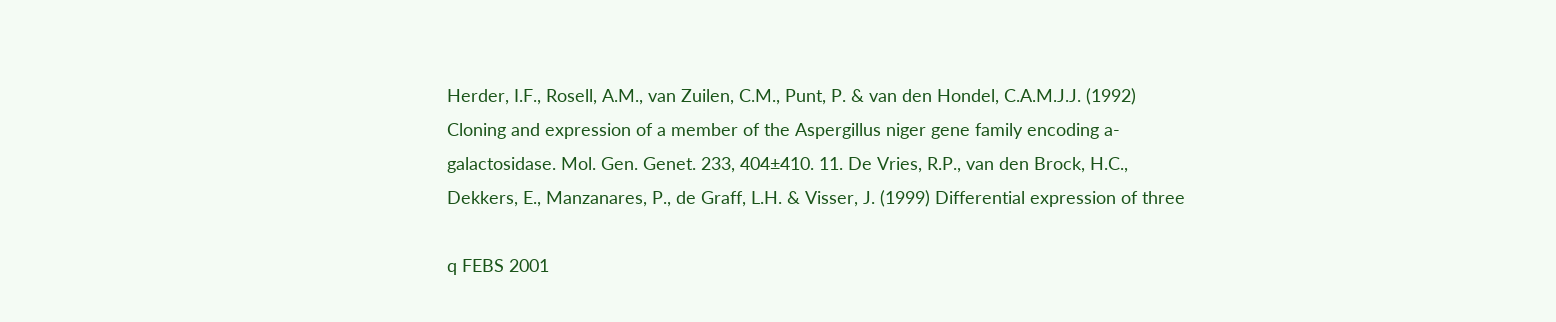Herder, I.F., Rosell, A.M., van Zuilen, C.M., Punt, P. & van den Hondel, C.A.M.J.J. (1992) Cloning and expression of a member of the Aspergillus niger gene family encoding a-galactosidase. Mol. Gen. Genet. 233, 404±410. 11. De Vries, R.P., van den Brock, H.C., Dekkers, E., Manzanares, P., de Graff, L.H. & Visser, J. (1999) Differential expression of three

q FEBS 2001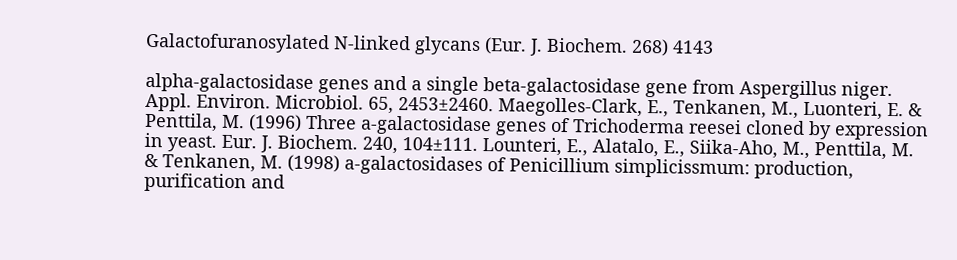Galactofuranosylated N-linked glycans (Eur. J. Biochem. 268) 4143

alpha-galactosidase genes and a single beta-galactosidase gene from Aspergillus niger. Appl. Environ. Microbiol. 65, 2453±2460. Maegolles-Clark, E., Tenkanen, M., Luonteri, E. & Penttila, M. (1996) Three a-galactosidase genes of Trichoderma reesei cloned by expression in yeast. Eur. J. Biochem. 240, 104±111. Lounteri, E., Alatalo, E., Siika-Aho, M., Penttila, M. & Tenkanen, M. (1998) a-galactosidases of Penicillium simplicissmum: production, purification and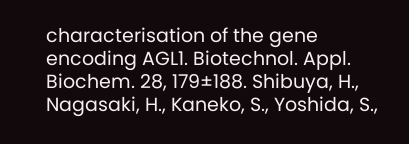characterisation of the gene encoding AGL1. Biotechnol. Appl. Biochem. 28, 179±188. Shibuya, H., Nagasaki, H., Kaneko, S., Yoshida, S.,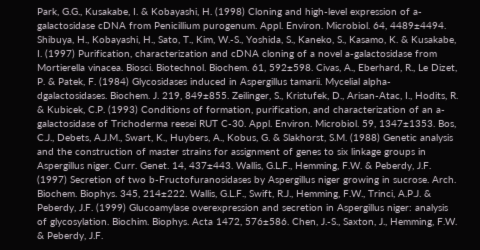Park, G.G., Kusakabe, I. & Kobayashi, H. (1998) Cloning and high-level expression of a-galactosidase cDNA from Penicillium purogenum. Appl. Environ. Microbiol. 64, 4489±4494. Shibuya, H., Kobayashi, H., Sato, T., Kim, W.-S., Yoshida, S., Kaneko, S., Kasamo, K. & Kusakabe, I. (1997) Purification, characterization and cDNA cloning of a novel a-galactosidase from Mortierella vinacea. Biosci. Biotechnol. Biochem. 61, 592±598. Civas, A., Eberhard, R., Le Dizet, P. & Patek, F. (1984) Glycosidases induced in Aspergillus tamarii. Mycelial alpha-dgalactosidases. Biochem. J. 219, 849±855. Zeilinger, S., Kristufek, D., Arisan-Atac, I., Hodits, R. & Kubicek, C.P. (1993) Conditions of formation, purification, and characterization of an a-galactosidase of Trichoderma reesei RUT C-30. Appl. Environ. Microbiol. 59, 1347±1353. Bos, C.J., Debets, A.J.M., Swart, K., Huybers, A., Kobus, G. & Slakhorst, S.M. (1988) Genetic analysis and the construction of master strains for assignment of genes to six linkage groups in Aspergillus niger. Curr. Genet. 14, 437±443. Wallis, G.L.F., Hemming, F.W. & Peberdy, J.F. (1997) Secretion of two b-Fructofuranosidases by Aspergillus niger growing in sucrose. Arch. Biochem. Biophys. 345, 214±222. Wallis, G.L.F., Swift, R.J., Hemming, F.W., Trinci, A.P.J. & Peberdy, J.F. (1999) Glucoamylase overexpression and secretion in Aspergillus niger: analysis of glycosylation. Biochim. Biophys. Acta 1472, 576±586. Chen, J.-S., Saxton, J., Hemming, F.W. & Peberdy, J.F.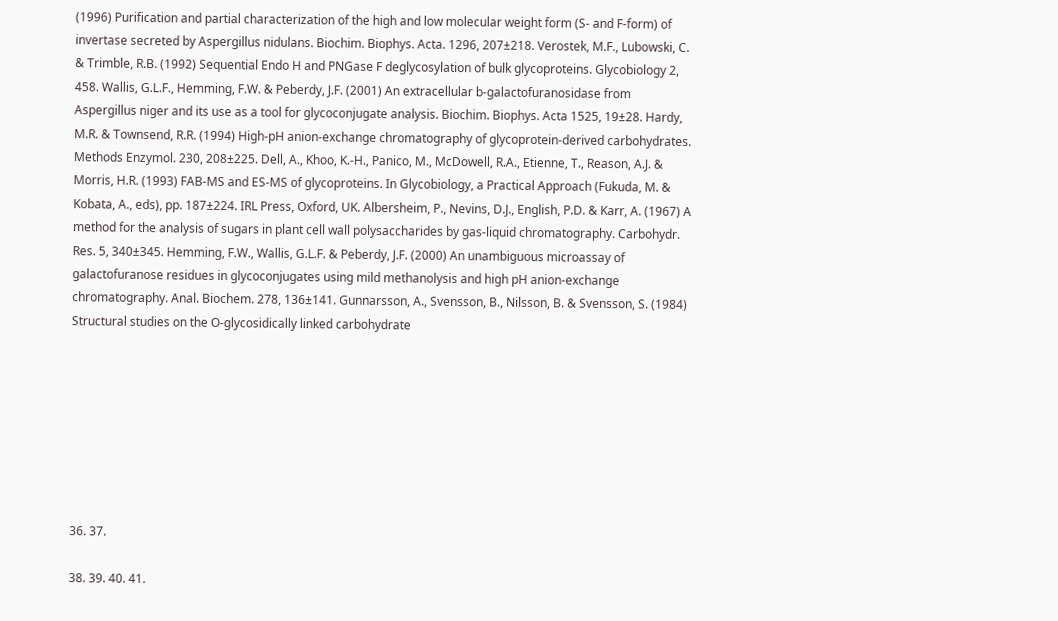(1996) Purification and partial characterization of the high and low molecular weight form (S- and F-form) of invertase secreted by Aspergillus nidulans. Biochim. Biophys. Acta. 1296, 207±218. Verostek, M.F., Lubowski, C. & Trimble, R.B. (1992) Sequential Endo H and PNGase F deglycosylation of bulk glycoproteins. Glycobiology 2, 458. Wallis, G.L.F., Hemming, F.W. & Peberdy, J.F. (2001) An extracellular b-galactofuranosidase from Aspergillus niger and its use as a tool for glycoconjugate analysis. Biochim. Biophys. Acta 1525, 19±28. Hardy, M.R. & Townsend, R.R. (1994) High-pH anion-exchange chromatography of glycoprotein-derived carbohydrates. Methods Enzymol. 230, 208±225. Dell, A., Khoo, K.-H., Panico, M., McDowell, R.A., Etienne, T., Reason, A.J. & Morris, H.R. (1993) FAB-MS and ES-MS of glycoproteins. In Glycobiology, a Practical Approach (Fukuda, M. & Kobata, A., eds), pp. 187±224. IRL Press, Oxford, UK. Albersheim, P., Nevins, D.J., English, P.D. & Karr, A. (1967) A method for the analysis of sugars in plant cell wall polysaccharides by gas-liquid chromatography. Carbohydr. Res. 5, 340±345. Hemming, F.W., Wallis, G.L.F. & Peberdy, J.F. (2000) An unambiguous microassay of galactofuranose residues in glycoconjugates using mild methanolysis and high pH anion-exchange chromatography. Anal. Biochem. 278, 136±141. Gunnarsson, A., Svensson, B., Nilsson, B. & Svensson, S. (1984) Structural studies on the O-glycosidically linked carbohydrate








36. 37.

38. 39. 40. 41.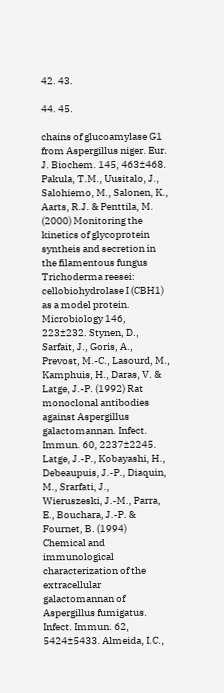42. 43.

44. 45.

chains of glucoamylase G1 from Aspergillus niger. Eur. J. Biochem. 145, 463±468. Pakula, T.M., Uusitalo, J., Salohiemo, M., Salonen, K., Aarts, R.J. & Penttila, M. (2000) Monitoring the kinetics of glycoprotein syntheis and secretion in the filamentous fungus Trichoderma reesei: cellobiohydrolase I (CBH1) as a model protein. Microbiology 146, 223±232. Stynen, D., Sarfait, J., Goris, A., Prevost, M.-C., Lasourd, M., Kamphuis, H., Daras, V. & Latge, J.-P. (1992) Rat monoclonal antibodies against Aspergillus galactomannan. Infect. Immun. 60, 2237±2245. Latge, J.-P., Kobayashi, H., Debeaupuis, J.-P., Diaquin, M., Srarfati, J., Wieruszeski, J.-M., Parra, E., Bouchara, J.-P. & Fournet, B. (1994) Chemical and immunological characterization of the extracellular galactomannan of Aspergillus fumigatus. Infect. Immun. 62, 5424±5433. Almeida, I.C.,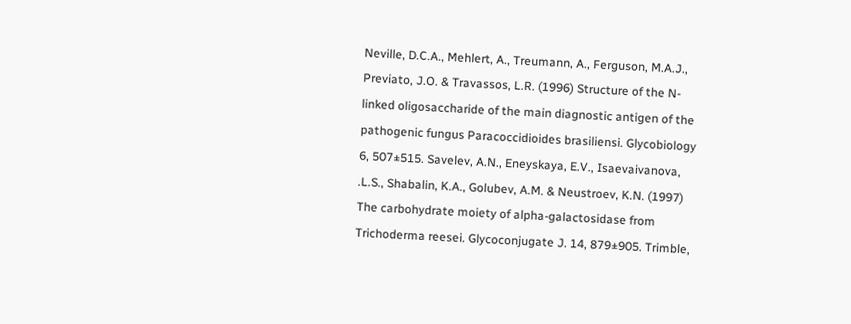Neville, D.C.A., Mehlert, A., Treumann, A., Ferguson, M.A.J., Previato, J.O. & Travassos, L.R. (1996) Structure of the N-linked oligosaccharide of the main diagnostic antigen of the pathogenic fungus Paracoccidioides brasiliensi. Glycobiology 6, 507±515. Savelev, A.N., Eneyskaya, E.V., Isaevaivanova, .L.S., Shabalin, K.A., Golubev, A.M. & Neustroev, K.N. (1997) The carbohydrate moiety of alpha-galactosidase from Trichoderma reesei. Glycoconjugate J. 14, 879±905. Trimble,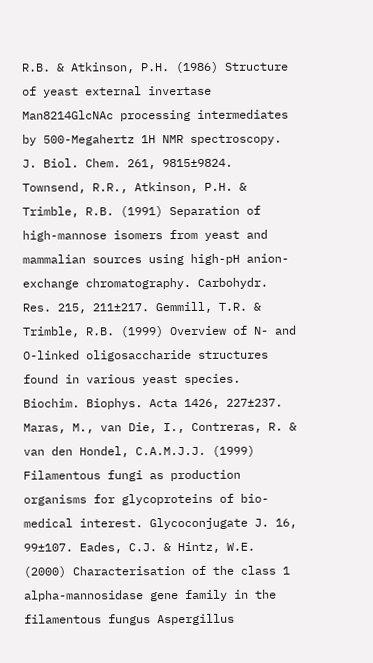R.B. & Atkinson, P.H. (1986) Structure of yeast external invertase Man8214GlcNAc processing intermediates by 500-Megahertz 1H NMR spectroscopy. J. Biol. Chem. 261, 9815±9824. Townsend, R.R., Atkinson, P.H. & Trimble, R.B. (1991) Separation of high-mannose isomers from yeast and mammalian sources using high-pH anion-exchange chromatography. Carbohydr. Res. 215, 211±217. Gemmill, T.R. & Trimble, R.B. (1999) Overview of N- and O-linked oligosaccharide structures found in various yeast species. Biochim. Biophys. Acta 1426, 227±237. Maras, M., van Die, I., Contreras, R. & van den Hondel, C.A.M.J.J. (1999) Filamentous fungi as production organisms for glycoproteins of bio-medical interest. Glycoconjugate J. 16, 99±107. Eades, C.J. & Hintz, W.E. (2000) Characterisation of the class 1 alpha-mannosidase gene family in the filamentous fungus Aspergillus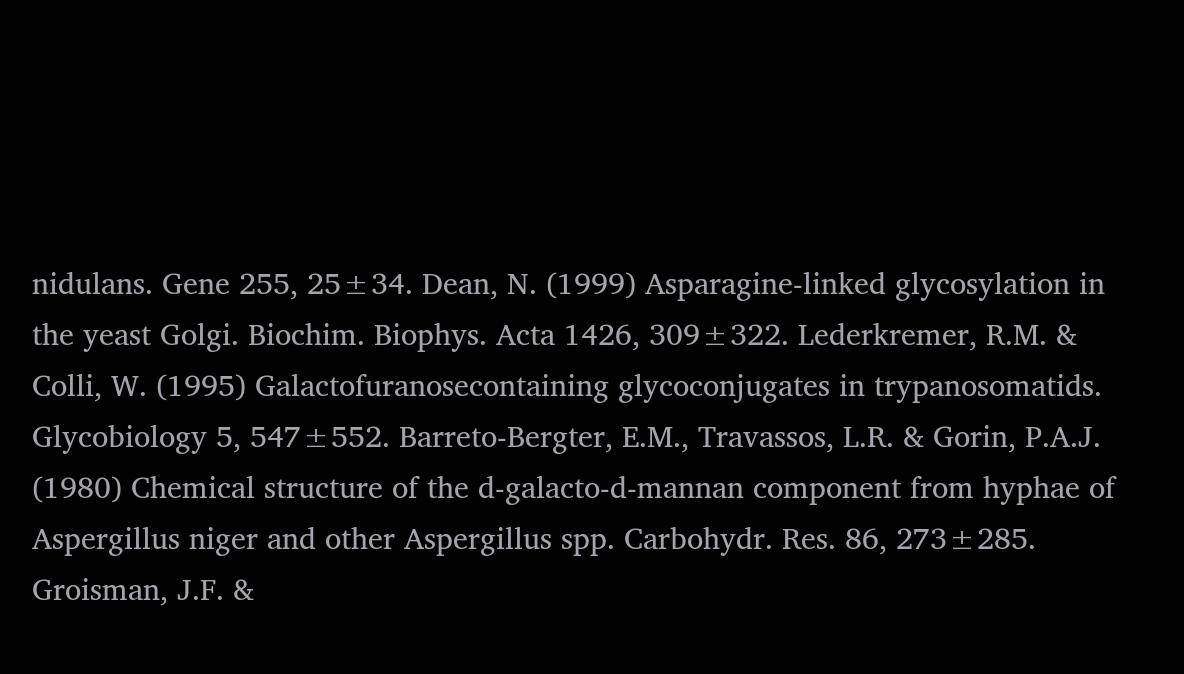nidulans. Gene 255, 25±34. Dean, N. (1999) Asparagine-linked glycosylation in the yeast Golgi. Biochim. Biophys. Acta 1426, 309±322. Lederkremer, R.M. & Colli, W. (1995) Galactofuranosecontaining glycoconjugates in trypanosomatids. Glycobiology 5, 547±552. Barreto-Bergter, E.M., Travassos, L.R. & Gorin, P.A.J. (1980) Chemical structure of the d-galacto-d-mannan component from hyphae of Aspergillus niger and other Aspergillus spp. Carbohydr. Res. 86, 273±285. Groisman, J.F. &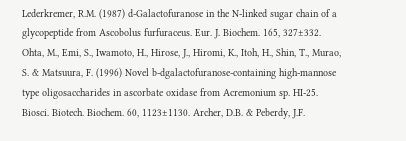Lederkremer, R.M. (1987) d-Galactofuranose in the N-linked sugar chain of a glycopeptide from Ascobolus furfuraceus. Eur. J. Biochem. 165, 327±332. Ohta, M., Emi, S., Iwamoto, H., Hirose, J., Hiromi, K., Itoh, H., Shin, T., Murao, S. & Matsuura, F. (1996) Novel b-dgalactofuranose-containing high-mannose type oligosaccharides in ascorbate oxidase from Acremonium sp. HI-25. Biosci. Biotech. Biochem. 60, 1123±1130. Archer, D.B. & Peberdy, J.F.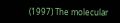(1997) The molecular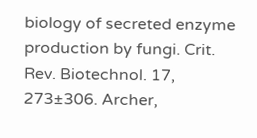biology of secreted enzyme production by fungi. Crit. Rev. Biotechnol. 17, 273±306. Archer,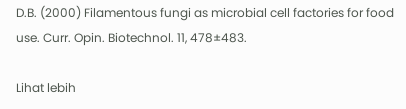D.B. (2000) Filamentous fungi as microbial cell factories for food use. Curr. Opin. Biotechnol. 11, 478±483.

Lihat lebih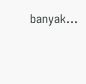banyak...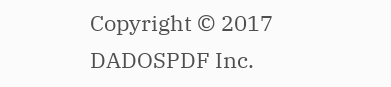Copyright © 2017 DADOSPDF Inc.